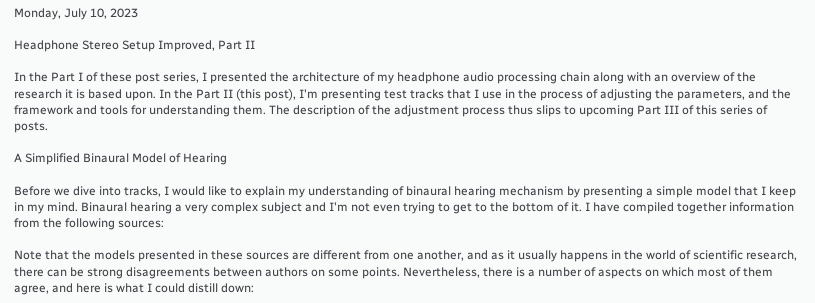Monday, July 10, 2023

Headphone Stereo Setup Improved, Part II

In the Part I of these post series, I presented the architecture of my headphone audio processing chain along with an overview of the research it is based upon. In the Part II (this post), I'm presenting test tracks that I use in the process of adjusting the parameters, and the framework and tools for understanding them. The description of the adjustment process thus slips to upcoming Part III of this series of posts.

A Simplified Binaural Model of Hearing

Before we dive into tracks, I would like to explain my understanding of binaural hearing mechanism by presenting a simple model that I keep in my mind. Binaural hearing a very complex subject and I'm not even trying to get to the bottom of it. I have compiled together information from the following sources:

Note that the models presented in these sources are different from one another, and as it usually happens in the world of scientific research, there can be strong disagreements between authors on some points. Nevertheless, there is a number of aspects on which most of them agree, and here is what I could distill down: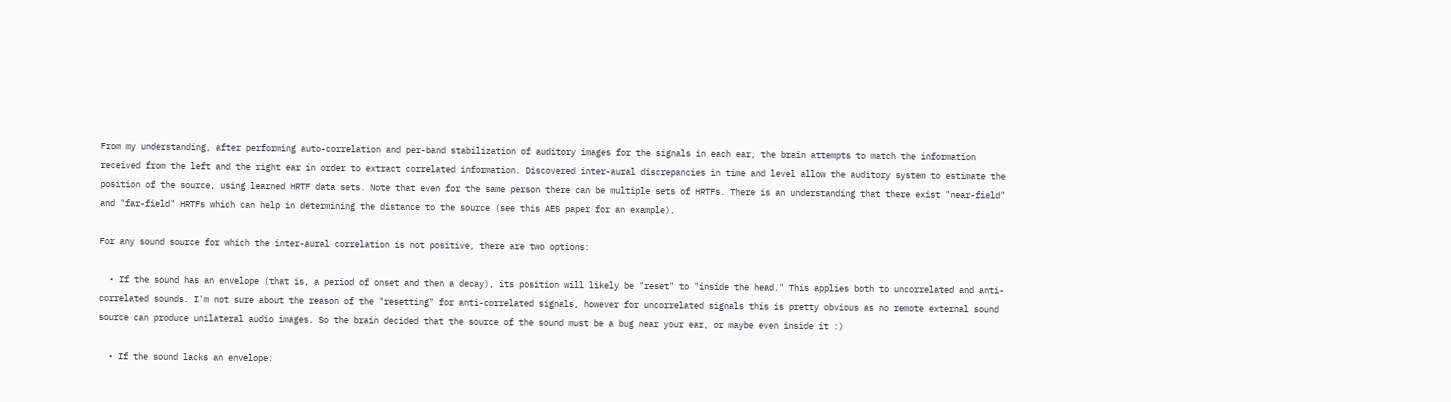From my understanding, after performing auto-correlation and per-band stabilization of auditory images for the signals in each ear, the brain attempts to match the information received from the left and the right ear in order to extract correlated information. Discovered inter-aural discrepancies in time and level allow the auditory system to estimate the position of the source, using learned HRTF data sets. Note that even for the same person there can be multiple sets of HRTFs. There is an understanding that there exist "near-field" and "far-field" HRTFs which can help in determining the distance to the source (see this AES paper for an example).

For any sound source for which the inter-aural correlation is not positive, there are two options:

  • If the sound has an envelope (that is, a period of onset and then a decay), its position will likely be "reset" to "inside the head." This applies both to uncorrelated and anti-correlated sounds. I'm not sure about the reason of the "resetting" for anti-correlated signals, however for uncorrelated signals this is pretty obvious as no remote external sound source can produce unilateral audio images. So the brain decided that the source of the sound must be a bug near your ear, or maybe even inside it :)

  • If the sound lacks an envelope: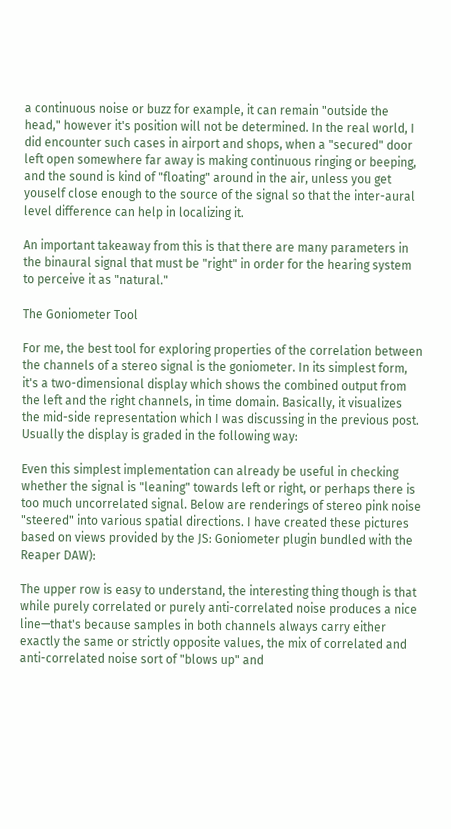a continuous noise or buzz for example, it can remain "outside the head," however it's position will not be determined. In the real world, I did encounter such cases in airport and shops, when a "secured" door left open somewhere far away is making continuous ringing or beeping, and the sound is kind of "floating" around in the air, unless you get youself close enough to the source of the signal so that the inter-aural level difference can help in localizing it.

An important takeaway from this is that there are many parameters in the binaural signal that must be "right" in order for the hearing system to perceive it as "natural."

The Goniometer Tool

For me, the best tool for exploring properties of the correlation between the channels of a stereo signal is the goniometer. In its simplest form, it's a two-dimensional display which shows the combined output from the left and the right channels, in time domain. Basically, it visualizes the mid-side representation which I was discussing in the previous post. Usually the display is graded in the following way:

Even this simplest implementation can already be useful in checking whether the signal is "leaning" towards left or right, or perhaps there is too much uncorrelated signal. Below are renderings of stereo pink noise "steered" into various spatial directions. I have created these pictures based on views provided by the JS: Goniometer plugin bundled with the Reaper DAW):

The upper row is easy to understand, the interesting thing though is that while purely correlated or purely anti-correlated noise produces a nice line—that's because samples in both channels always carry either exactly the same or strictly opposite values, the mix of correlated and anti-correlated noise sort of "blows up" and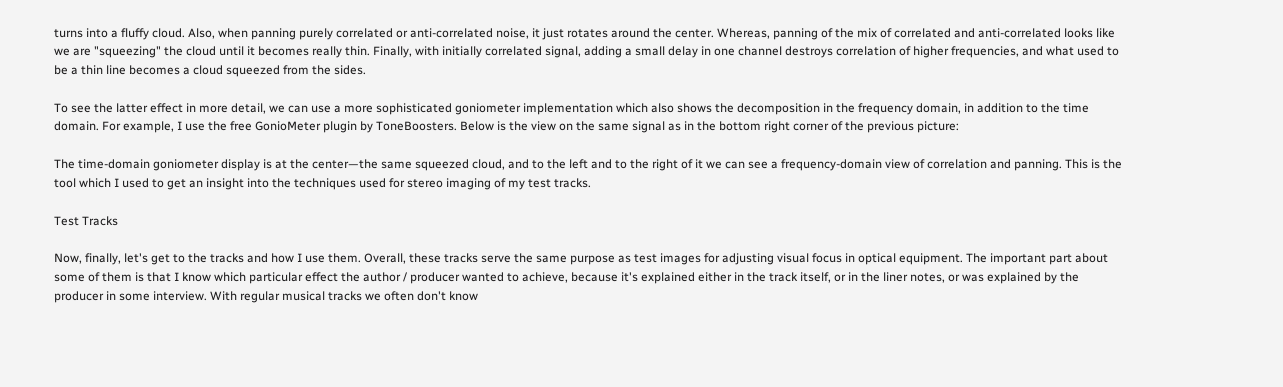turns into a fluffy cloud. Also, when panning purely correlated or anti-correlated noise, it just rotates around the center. Whereas, panning of the mix of correlated and anti-correlated looks like we are "squeezing" the cloud until it becomes really thin. Finally, with initially correlated signal, adding a small delay in one channel destroys correlation of higher frequencies, and what used to be a thin line becomes a cloud squeezed from the sides.

To see the latter effect in more detail, we can use a more sophisticated goniometer implementation which also shows the decomposition in the frequency domain, in addition to the time domain. For example, I use the free GonioMeter plugin by ToneBoosters. Below is the view on the same signal as in the bottom right corner of the previous picture:

The time-domain goniometer display is at the center—the same squeezed cloud, and to the left and to the right of it we can see a frequency-domain view of correlation and panning. This is the tool which I used to get an insight into the techniques used for stereo imaging of my test tracks.

Test Tracks

Now, finally, let's get to the tracks and how I use them. Overall, these tracks serve the same purpose as test images for adjusting visual focus in optical equipment. The important part about some of them is that I know which particular effect the author / producer wanted to achieve, because it's explained either in the track itself, or in the liner notes, or was explained by the producer in some interview. With regular musical tracks we often don't know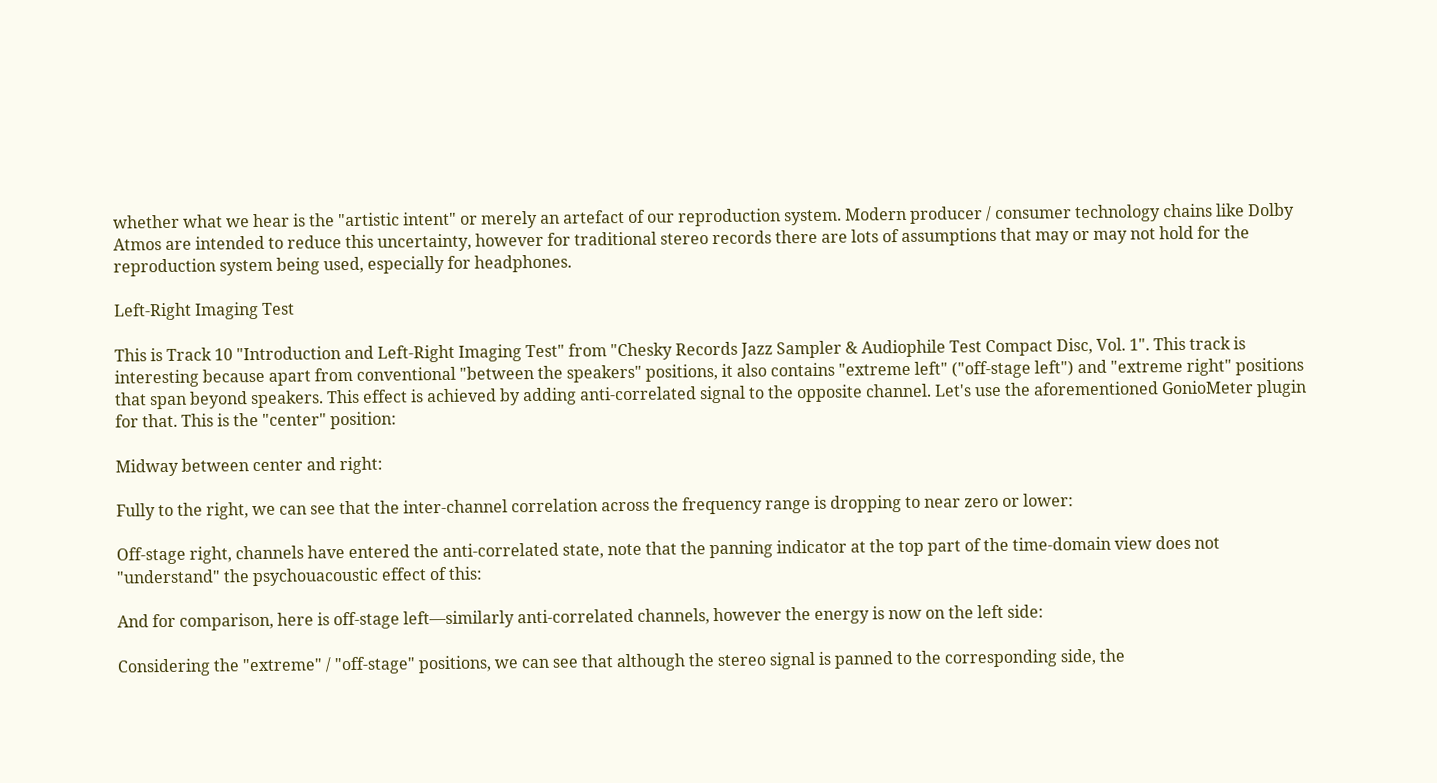whether what we hear is the "artistic intent" or merely an artefact of our reproduction system. Modern producer / consumer technology chains like Dolby Atmos are intended to reduce this uncertainty, however for traditional stereo records there are lots of assumptions that may or may not hold for the reproduction system being used, especially for headphones.

Left-Right Imaging Test

This is Track 10 "Introduction and Left-Right Imaging Test" from "Chesky Records Jazz Sampler & Audiophile Test Compact Disc, Vol. 1". This track is interesting because apart from conventional "between the speakers" positions, it also contains "extreme left" ("off-stage left") and "extreme right" positions that span beyond speakers. This effect is achieved by adding anti-correlated signal to the opposite channel. Let's use the aforementioned GonioMeter plugin for that. This is the "center" position:

Midway between center and right:

Fully to the right, we can see that the inter-channel correlation across the frequency range is dropping to near zero or lower:

Off-stage right, channels have entered the anti-correlated state, note that the panning indicator at the top part of the time-domain view does not "understand" the psychouacoustic effect of this:

And for comparison, here is off-stage left—similarly anti-correlated channels, however the energy is now on the left side:

Considering the "extreme" / "off-stage" positions, we can see that although the stereo signal is panned to the corresponding side, the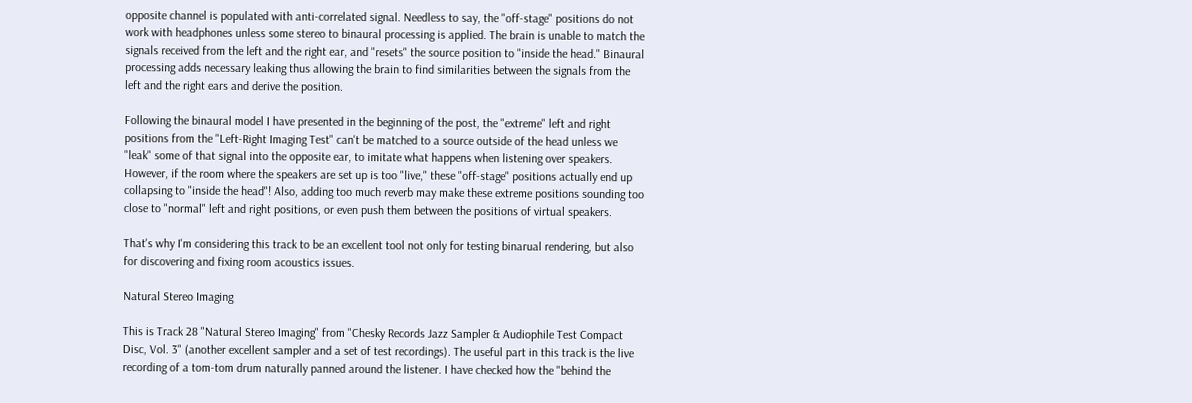opposite channel is populated with anti-correlated signal. Needless to say, the "off-stage" positions do not work with headphones unless some stereo to binaural processing is applied. The brain is unable to match the signals received from the left and the right ear, and "resets" the source position to "inside the head." Binaural processing adds necessary leaking thus allowing the brain to find similarities between the signals from the left and the right ears and derive the position.

Following the binaural model I have presented in the beginning of the post, the "extreme" left and right positions from the "Left-Right Imaging Test" can't be matched to a source outside of the head unless we "leak" some of that signal into the opposite ear, to imitate what happens when listening over speakers. However, if the room where the speakers are set up is too "live," these "off-stage" positions actually end up collapsing to "inside the head"! Also, adding too much reverb may make these extreme positions sounding too close to "normal" left and right positions, or even push them between the positions of virtual speakers.

That's why I'm considering this track to be an excellent tool not only for testing binarual rendering, but also for discovering and fixing room acoustics issues.

Natural Stereo Imaging

This is Track 28 "Natural Stereo Imaging" from "Chesky Records Jazz Sampler & Audiophile Test Compact Disc, Vol. 3" (another excellent sampler and a set of test recordings). The useful part in this track is the live recording of a tom-tom drum naturally panned around the listener. I have checked how the "behind the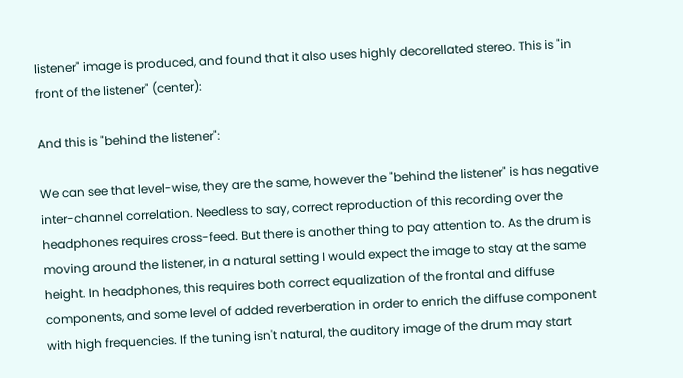listener" image is produced, and found that it also uses highly decorellated stereo. This is "in front of the listener" (center):

And this is "behind the listener":

We can see that level-wise, they are the same, however the "behind the listener" is has negative inter-channel correlation. Needless to say, correct reproduction of this recording over the headphones requires cross-feed. But there is another thing to pay attention to. As the drum is moving around the listener, in a natural setting I would expect the image to stay at the same height. In headphones, this requires both correct equalization of the frontal and diffuse components, and some level of added reverberation in order to enrich the diffuse component with high frequencies. If the tuning isn't natural, the auditory image of the drum may start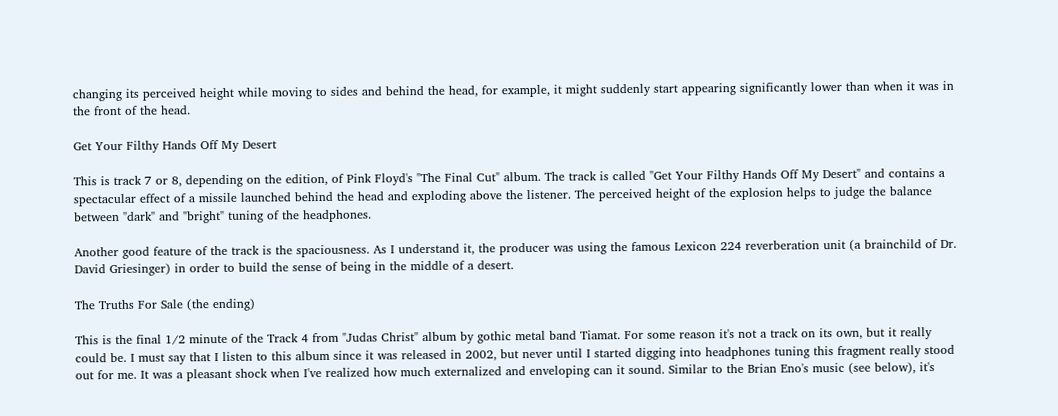changing its perceived height while moving to sides and behind the head, for example, it might suddenly start appearing significantly lower than when it was in the front of the head.

Get Your Filthy Hands Off My Desert

This is track 7 or 8, depending on the edition, of Pink Floyd's "The Final Cut" album. The track is called "Get Your Filthy Hands Off My Desert" and contains a spectacular effect of a missile launched behind the head and exploding above the listener. The perceived height of the explosion helps to judge the balance between "dark" and "bright" tuning of the headphones.

Another good feature of the track is the spaciousness. As I understand it, the producer was using the famous Lexicon 224 reverberation unit (a brainchild of Dr. David Griesinger) in order to build the sense of being in the middle of a desert.

The Truths For Sale (the ending)

This is the final 1/2 minute of the Track 4 from "Judas Christ" album by gothic metal band Tiamat. For some reason it's not a track on its own, but it really could be. I must say that I listen to this album since it was released in 2002, but never until I started digging into headphones tuning this fragment really stood out for me. It was a pleasant shock when I've realized how much externalized and enveloping can it sound. Similar to the Brian Eno's music (see below), it's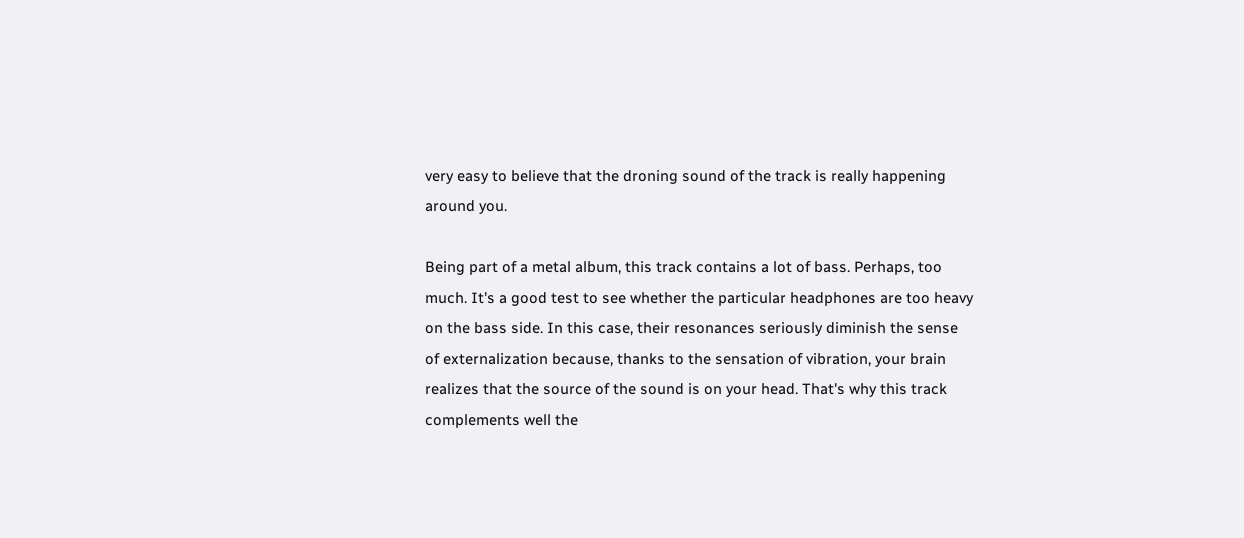very easy to believe that the droning sound of the track is really happening around you.

Being part of a metal album, this track contains a lot of bass. Perhaps, too much. It's a good test to see whether the particular headphones are too heavy on the bass side. In this case, their resonances seriously diminish the sense of externalization because, thanks to the sensation of vibration, your brain realizes that the source of the sound is on your head. That's why this track complements well the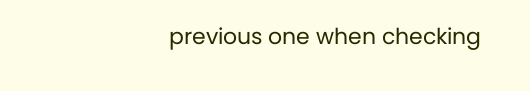previous one when checking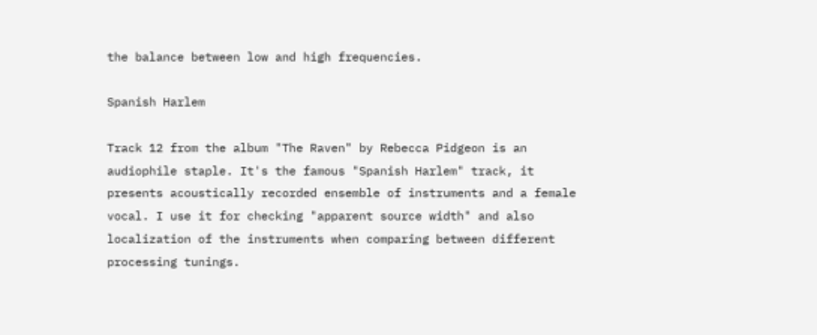the balance between low and high frequencies.

Spanish Harlem

Track 12 from the album "The Raven" by Rebecca Pidgeon is an audiophile staple. It's the famous "Spanish Harlem" track, it presents acoustically recorded ensemble of instruments and a female vocal. I use it for checking "apparent source width" and also localization of the instruments when comparing between different processing tunings.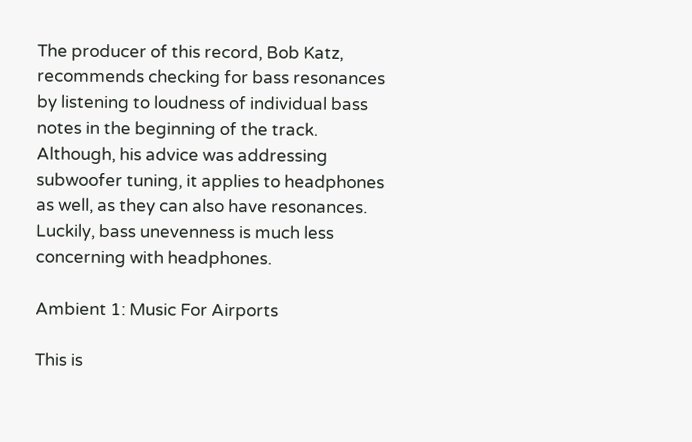The producer of this record, Bob Katz, recommends checking for bass resonances by listening to loudness of individual bass notes in the beginning of the track. Although, his advice was addressing subwoofer tuning, it applies to headphones as well, as they can also have resonances. Luckily, bass unevenness is much less concerning with headphones.

Ambient 1: Music For Airports

This is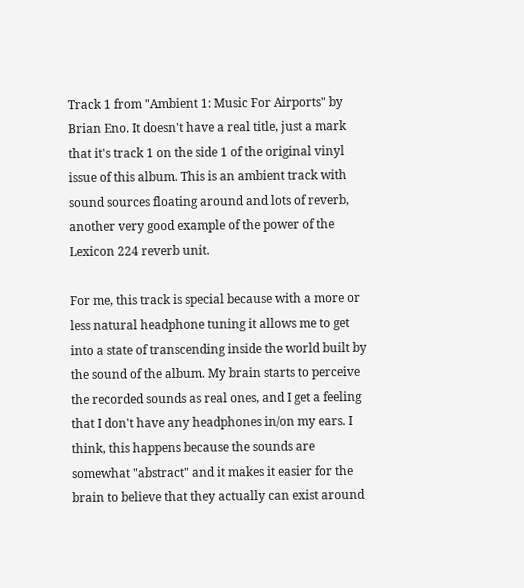Track 1 from "Ambient 1: Music For Airports" by Brian Eno. It doesn't have a real title, just a mark that it's track 1 on the side 1 of the original vinyl issue of this album. This is an ambient track with sound sources floating around and lots of reverb, another very good example of the power of the Lexicon 224 reverb unit.

For me, this track is special because with a more or less natural headphone tuning it allows me to get into a state of transcending inside the world built by the sound of the album. My brain starts to perceive the recorded sounds as real ones, and I get a feeling that I don't have any headphones in/on my ears. I think, this happens because the sounds are somewhat "abstract" and it makes it easier for the brain to believe that they actually can exist around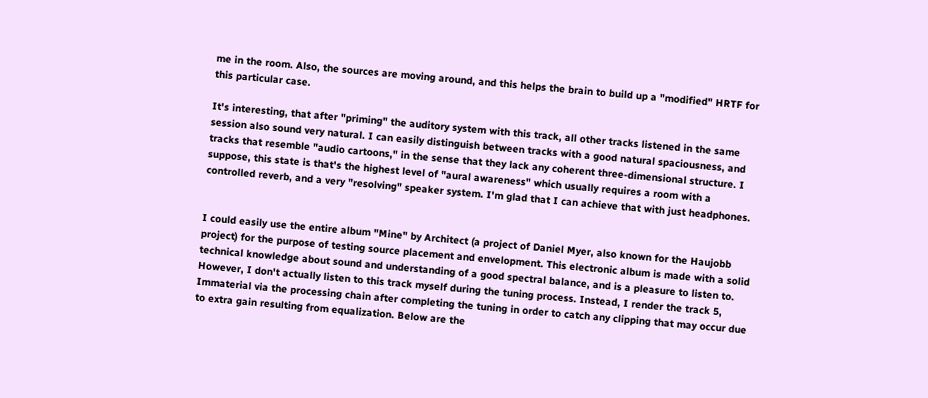me in the room. Also, the sources are moving around, and this helps the brain to build up a "modified" HRTF for this particular case.

It's interesting, that after "priming" the auditory system with this track, all other tracks listened in the same session also sound very natural. I can easily distinguish between tracks with a good natural spaciousness, and tracks that resemble "audio cartoons," in the sense that they lack any coherent three-dimensional structure. I suppose, this state is that's the highest level of "aural awareness" which usually requires a room with a controlled reverb, and a very "resolving" speaker system. I'm glad that I can achieve that with just headphones.


I could easily use the entire album "Mine" by Architect (a project of Daniel Myer, also known for the Haujobb project) for the purpose of testing source placement and envelopment. This electronic album is made with a solid technical knowledge about sound and understanding of a good spectral balance, and is a pleasure to listen to. However, I don't actually listen to this track myself during the tuning process. Instead, I render the track 5, Immaterial via the processing chain after completing the tuning in order to catch any clipping that may occur due to extra gain resulting from equalization. Below are the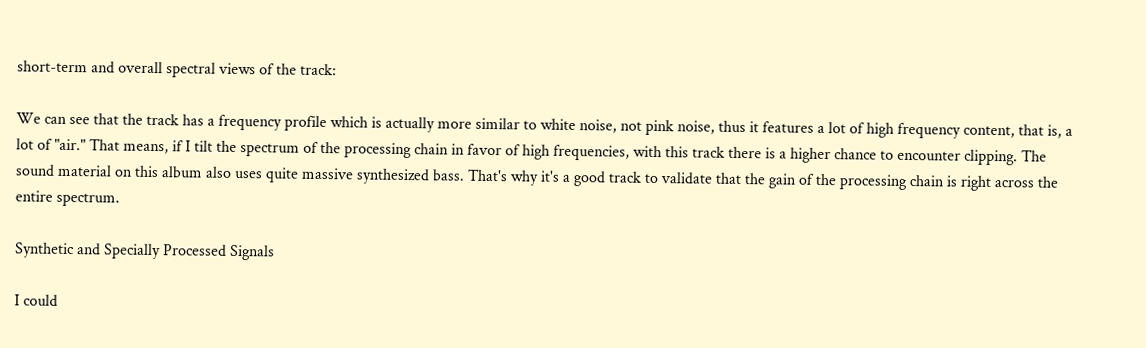short-term and overall spectral views of the track:

We can see that the track has a frequency profile which is actually more similar to white noise, not pink noise, thus it features a lot of high frequency content, that is, a lot of "air." That means, if I tilt the spectrum of the processing chain in favor of high frequencies, with this track there is a higher chance to encounter clipping. The sound material on this album also uses quite massive synthesized bass. That's why it's a good track to validate that the gain of the processing chain is right across the entire spectrum.

Synthetic and Specially Processed Signals

I could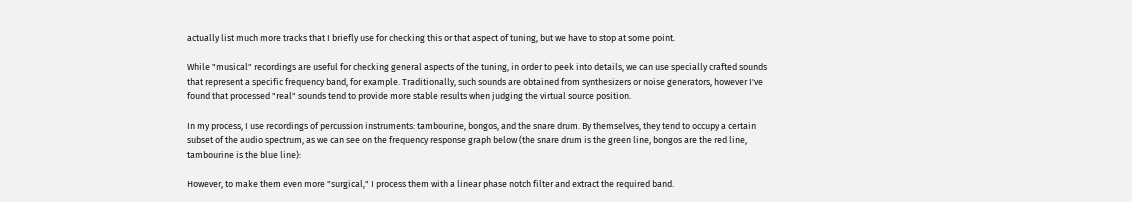actually list much more tracks that I briefly use for checking this or that aspect of tuning, but we have to stop at some point.

While "musical" recordings are useful for checking general aspects of the tuning, in order to peek into details, we can use specially crafted sounds that represent a specific frequency band, for example. Traditionally, such sounds are obtained from synthesizers or noise generators, however I've found that processed "real" sounds tend to provide more stable results when judging the virtual source position.

In my process, I use recordings of percussion instruments: tambourine, bongos, and the snare drum. By themselves, they tend to occupy a certain subset of the audio spectrum, as we can see on the frequency response graph below (the snare drum is the green line, bongos are the red line, tambourine is the blue line):

However, to make them even more "surgical," I process them with a linear phase notch filter and extract the required band.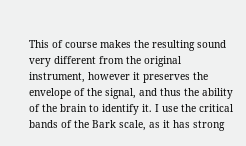This of course makes the resulting sound very different from the original instrument, however it preserves the envelope of the signal, and thus the ability of the brain to identify it. I use the critical bands of the Bark scale, as it has strong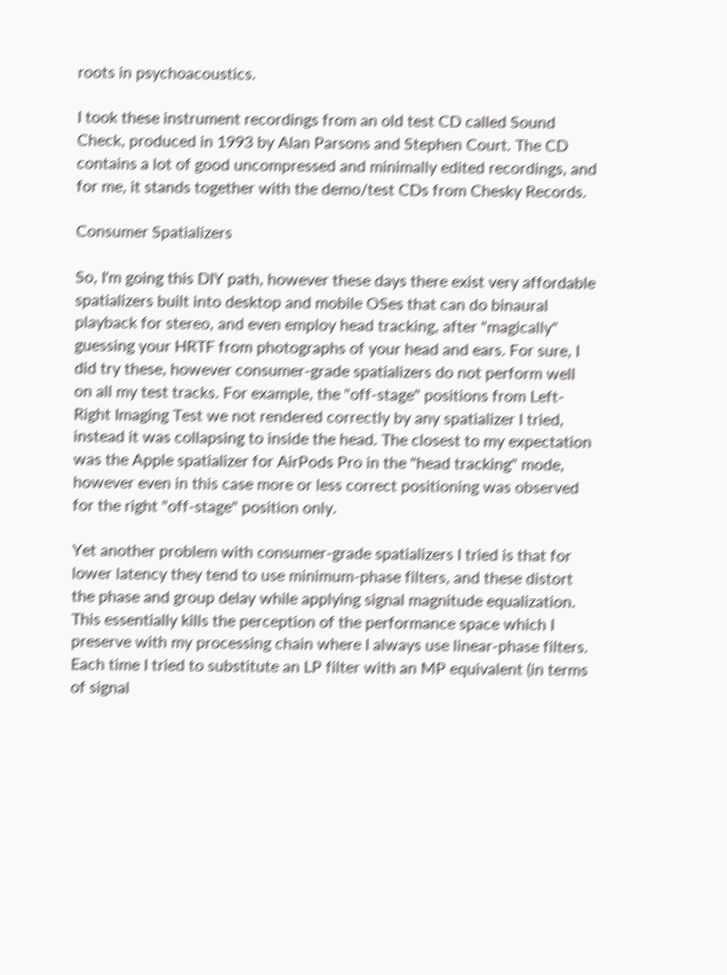roots in psychoacoustics.

I took these instrument recordings from an old test CD called Sound Check, produced in 1993 by Alan Parsons and Stephen Court. The CD contains a lot of good uncompressed and minimally edited recordings, and for me, it stands together with the demo/test CDs from Chesky Records.

Consumer Spatializers

So, I'm going this DIY path, however these days there exist very affordable spatializers built into desktop and mobile OSes that can do binaural playback for stereo, and even employ head tracking, after "magically" guessing your HRTF from photographs of your head and ears. For sure, I did try these, however consumer-grade spatializers do not perform well on all my test tracks. For example, the "off-stage" positions from Left-Right Imaging Test we not rendered correctly by any spatializer I tried, instead it was collapsing to inside the head. The closest to my expectation was the Apple spatializer for AirPods Pro in the "head tracking" mode, however even in this case more or less correct positioning was observed for the right "off-stage" position only.

Yet another problem with consumer-grade spatializers I tried is that for lower latency they tend to use minimum-phase filters, and these distort the phase and group delay while applying signal magnitude equalization. This essentially kills the perception of the performance space which I preserve with my processing chain where I always use linear-phase filters. Each time I tried to substitute an LP filter with an MP equivalent (in terms of signal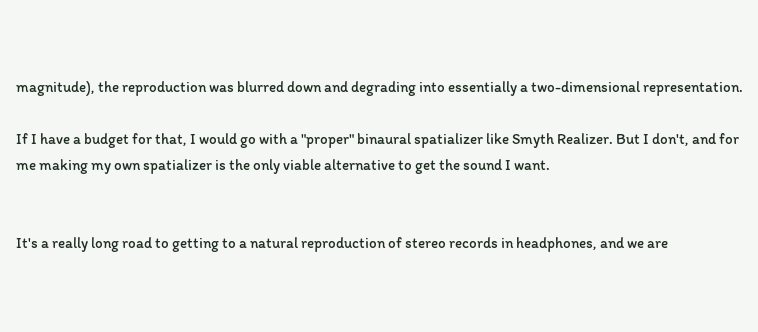magnitude), the reproduction was blurred down and degrading into essentially a two-dimensional representation.

If I have a budget for that, I would go with a "proper" binaural spatializer like Smyth Realizer. But I don't, and for me making my own spatializer is the only viable alternative to get the sound I want.


It's a really long road to getting to a natural reproduction of stereo records in headphones, and we are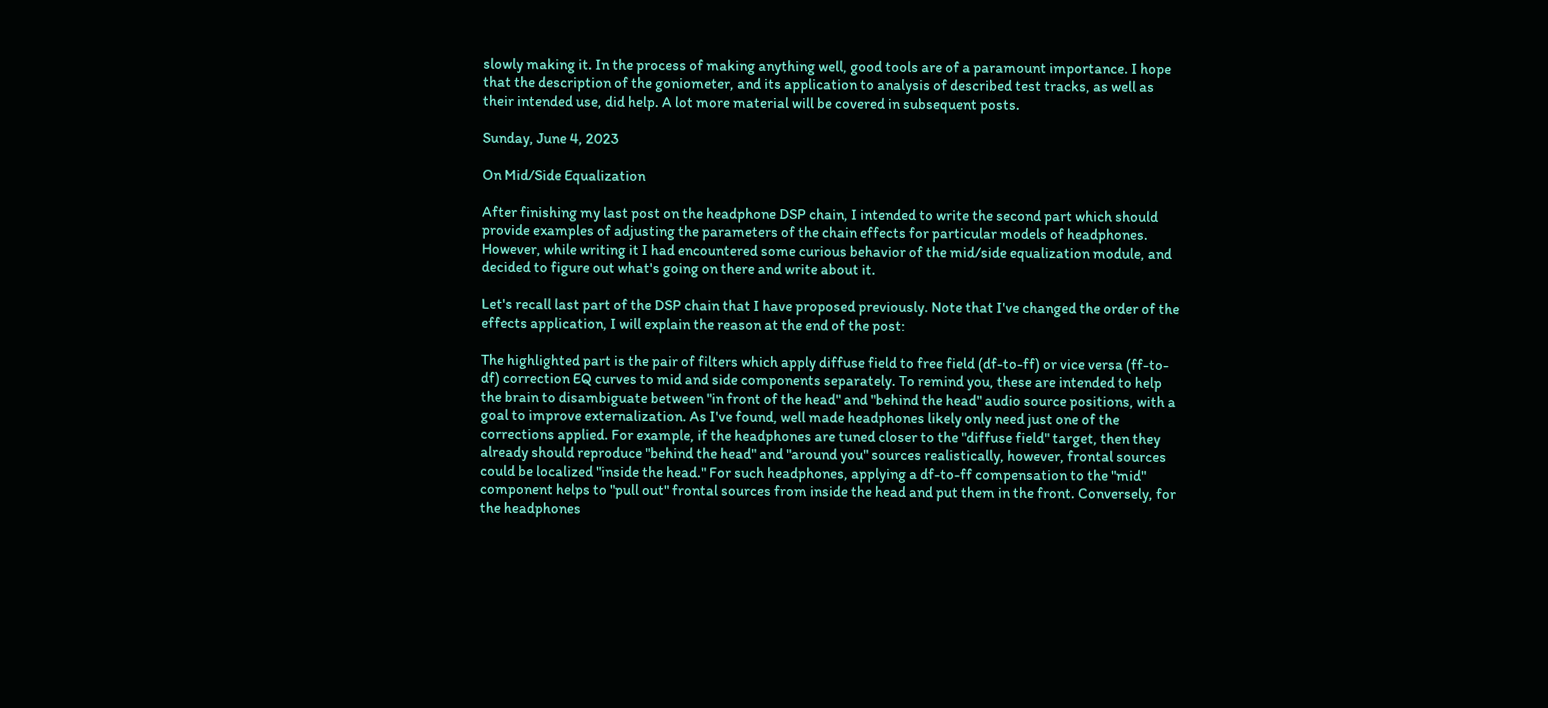slowly making it. In the process of making anything well, good tools are of a paramount importance. I hope that the description of the goniometer, and its application to analysis of described test tracks, as well as their intended use, did help. A lot more material will be covered in subsequent posts.

Sunday, June 4, 2023

On Mid/Side Equalization

After finishing my last post on the headphone DSP chain, I intended to write the second part which should provide examples of adjusting the parameters of the chain effects for particular models of headphones. However, while writing it I had encountered some curious behavior of the mid/side equalization module, and decided to figure out what's going on there and write about it.

Let's recall last part of the DSP chain that I have proposed previously. Note that I've changed the order of the effects application, I will explain the reason at the end of the post:

The highlighted part is the pair of filters which apply diffuse field to free field (df-to-ff) or vice versa (ff-to-df) correction EQ curves to mid and side components separately. To remind you, these are intended to help the brain to disambiguate between "in front of the head" and "behind the head" audio source positions, with a goal to improve externalization. As I've found, well made headphones likely only need just one of the corrections applied. For example, if the headphones are tuned closer to the "diffuse field" target, then they already should reproduce "behind the head" and "around you" sources realistically, however, frontal sources could be localized "inside the head." For such headphones, applying a df-to-ff compensation to the "mid" component helps to "pull out" frontal sources from inside the head and put them in the front. Conversely, for the headphones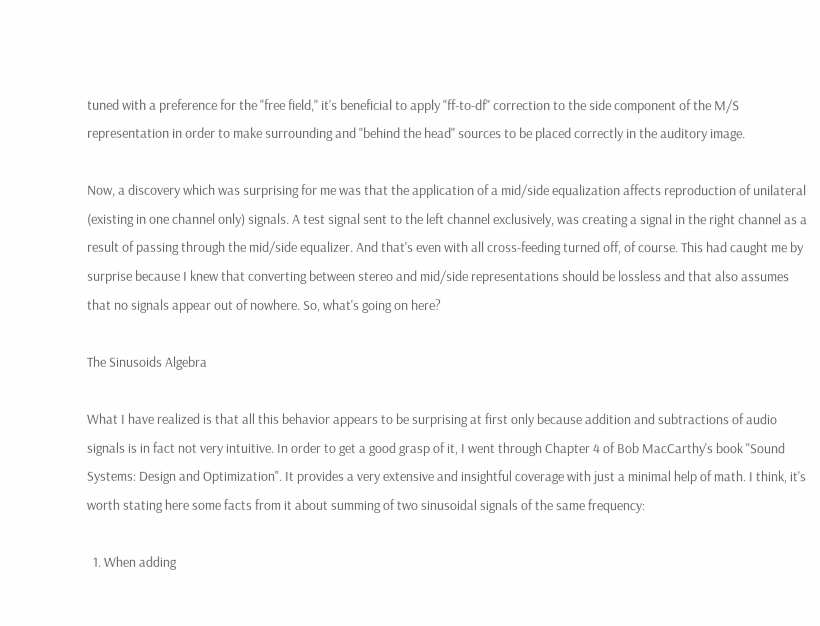tuned with a preference for the "free field," it's beneficial to apply "ff-to-df" correction to the side component of the M/S representation in order to make surrounding and "behind the head" sources to be placed correctly in the auditory image.

Now, a discovery which was surprising for me was that the application of a mid/side equalization affects reproduction of unilateral (existing in one channel only) signals. A test signal sent to the left channel exclusively, was creating a signal in the right channel as a result of passing through the mid/side equalizer. And that's even with all cross-feeding turned off, of course. This had caught me by surprise because I knew that converting between stereo and mid/side representations should be lossless and that also assumes that no signals appear out of nowhere. So, what's going on here?

The Sinusoids Algebra

What I have realized is that all this behavior appears to be surprising at first only because addition and subtractions of audio signals is in fact not very intuitive. In order to get a good grasp of it, I went through Chapter 4 of Bob MacCarthy's book "Sound Systems: Design and Optimization". It provides a very extensive and insightful coverage with just a minimal help of math. I think, it's worth stating here some facts from it about summing of two sinusoidal signals of the same frequency:

  1. When adding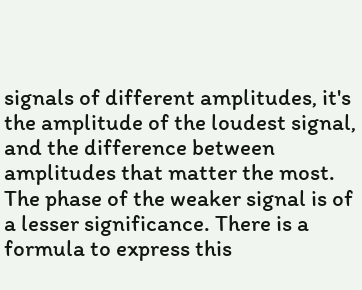signals of different amplitudes, it's the amplitude of the loudest signal, and the difference between amplitudes that matter the most. The phase of the weaker signal is of a lesser significance. There is a formula to express this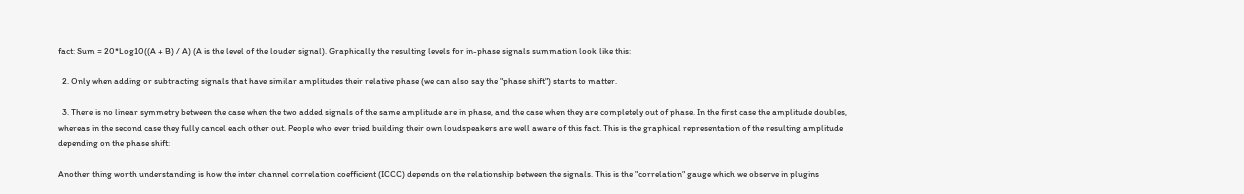fact: Sum = 20*Log10((A + B) / A) (A is the level of the louder signal). Graphically the resulting levels for in-phase signals summation look like this:

  2. Only when adding or subtracting signals that have similar amplitudes their relative phase (we can also say the "phase shift") starts to matter.

  3. There is no linear symmetry between the case when the two added signals of the same amplitude are in phase, and the case when they are completely out of phase. In the first case the amplitude doubles, whereas in the second case they fully cancel each other out. People who ever tried building their own loudspeakers are well aware of this fact. This is the graphical representation of the resulting amplitude depending on the phase shift:

Another thing worth understanding is how the inter channel correlation coefficient (ICCC) depends on the relationship between the signals. This is the "correlation" gauge which we observe in plugins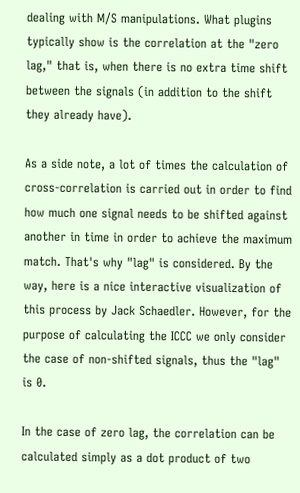dealing with M/S manipulations. What plugins typically show is the correlation at the "zero lag," that is, when there is no extra time shift between the signals (in addition to the shift they already have).

As a side note, a lot of times the calculation of cross-correlation is carried out in order to find how much one signal needs to be shifted against another in time in order to achieve the maximum match. That's why "lag" is considered. By the way, here is a nice interactive visualization of this process by Jack Schaedler. However, for the purpose of calculating the ICCC we only consider the case of non-shifted signals, thus the "lag" is 0.

In the case of zero lag, the correlation can be calculated simply as a dot product of two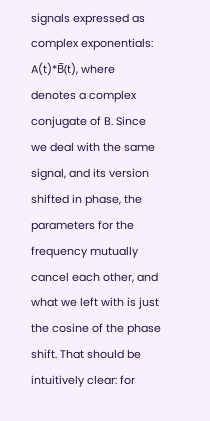signals expressed as complex exponentials: A(t)*B̅(t), where denotes a complex conjugate of B. Since we deal with the same signal, and its version shifted in phase, the parameters for the frequency mutually cancel each other, and what we left with is just the cosine of the phase shift. That should be intuitively clear: for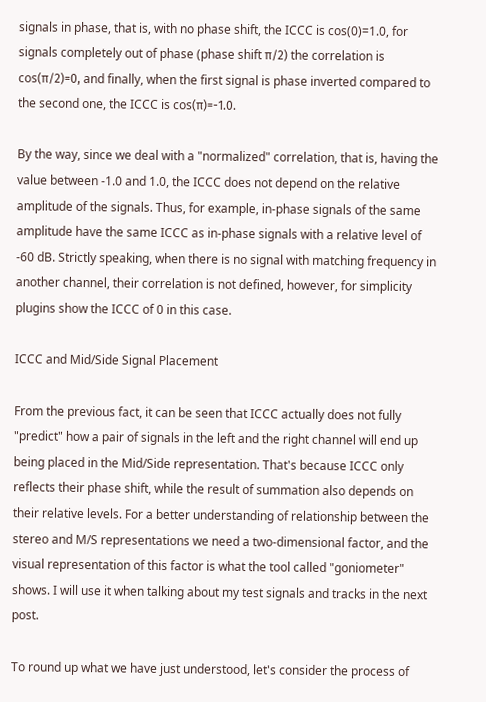signals in phase, that is, with no phase shift, the ICCC is cos(0)=1.0, for signals completely out of phase (phase shift π/2) the correlation is cos(π/2)=0, and finally, when the first signal is phase inverted compared to the second one, the ICCC is cos(π)=-1.0.

By the way, since we deal with a "normalized" correlation, that is, having the value between -1.0 and 1.0, the ICCC does not depend on the relative amplitude of the signals. Thus, for example, in-phase signals of the same amplitude have the same ICCC as in-phase signals with a relative level of -60 dB. Strictly speaking, when there is no signal with matching frequency in another channel, their correlation is not defined, however, for simplicity plugins show the ICCC of 0 in this case.

ICCC and Mid/Side Signal Placement

From the previous fact, it can be seen that ICCC actually does not fully "predict" how a pair of signals in the left and the right channel will end up being placed in the Mid/Side representation. That's because ICCC only reflects their phase shift, while the result of summation also depends on their relative levels. For a better understanding of relationship between the stereo and M/S representations we need a two-dimensional factor, and the visual representation of this factor is what the tool called "goniometer" shows. I will use it when talking about my test signals and tracks in the next post.

To round up what we have just understood, let's consider the process of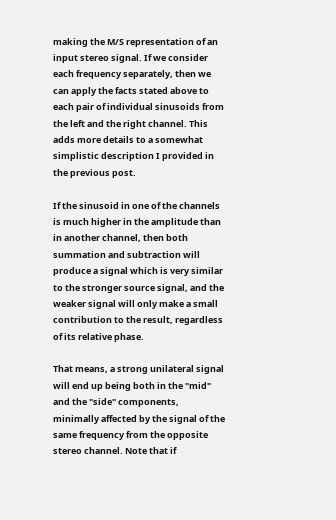making the M/S representation of an input stereo signal. If we consider each frequency separately, then we can apply the facts stated above to each pair of individual sinusoids from the left and the right channel. This adds more details to a somewhat simplistic description I provided in the previous post.

If the sinusoid in one of the channels is much higher in the amplitude than in another channel, then both summation and subtraction will produce a signal which is very similar to the stronger source signal, and the weaker signal will only make a small contribution to the result, regardless of its relative phase.

That means, a strong unilateral signal will end up being both in the "mid" and the "side" components, minimally affected by the signal of the same frequency from the opposite stereo channel. Note that if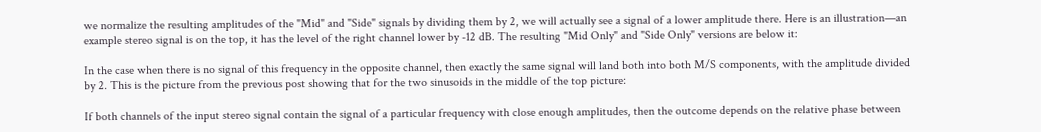we normalize the resulting amplitudes of the "Mid" and "Side" signals by dividing them by 2, we will actually see a signal of a lower amplitude there. Here is an illustration—an example stereo signal is on the top, it has the level of the right channel lower by -12 dB. The resulting "Mid Only" and "Side Only" versions are below it:

In the case when there is no signal of this frequency in the opposite channel, then exactly the same signal will land both into both M/S components, with the amplitude divided by 2. This is the picture from the previous post showing that for the two sinusoids in the middle of the top picture:

If both channels of the input stereo signal contain the signal of a particular frequency with close enough amplitudes, then the outcome depends on the relative phase between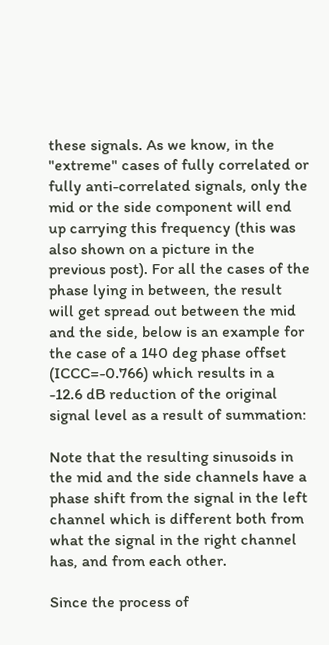these signals. As we know, in the "extreme" cases of fully correlated or fully anti-correlated signals, only the mid or the side component will end up carrying this frequency (this was also shown on a picture in the previous post). For all the cases of the phase lying in between, the result will get spread out between the mid and the side, below is an example for the case of a 140 deg phase offset (ICCC=-0.766) which results in a -12.6 dB reduction of the original signal level as a result of summation:

Note that the resulting sinusoids in the mid and the side channels have a phase shift from the signal in the left channel which is different both from what the signal in the right channel has, and from each other.

Since the process of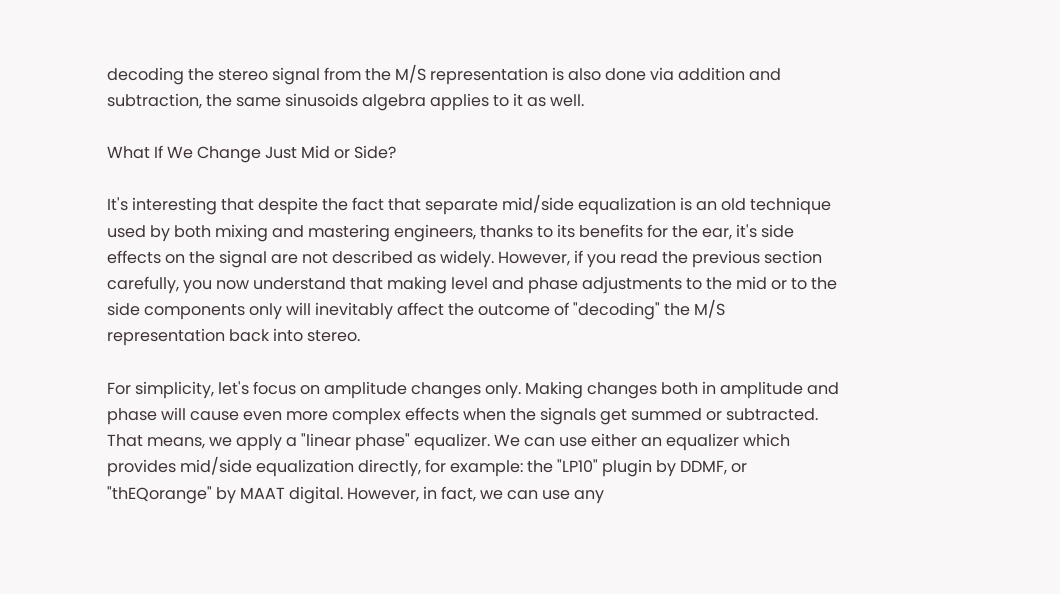decoding the stereo signal from the M/S representation is also done via addition and subtraction, the same sinusoids algebra applies to it as well.

What If We Change Just Mid or Side?

It's interesting that despite the fact that separate mid/side equalization is an old technique used by both mixing and mastering engineers, thanks to its benefits for the ear, it's side effects on the signal are not described as widely. However, if you read the previous section carefully, you now understand that making level and phase adjustments to the mid or to the side components only will inevitably affect the outcome of "decoding" the M/S representation back into stereo.

For simplicity, let's focus on amplitude changes only. Making changes both in amplitude and phase will cause even more complex effects when the signals get summed or subtracted. That means, we apply a "linear phase" equalizer. We can use either an equalizer which provides mid/side equalization directly, for example: the "LP10" plugin by DDMF, or "thEQorange" by MAAT digital. However, in fact, we can use any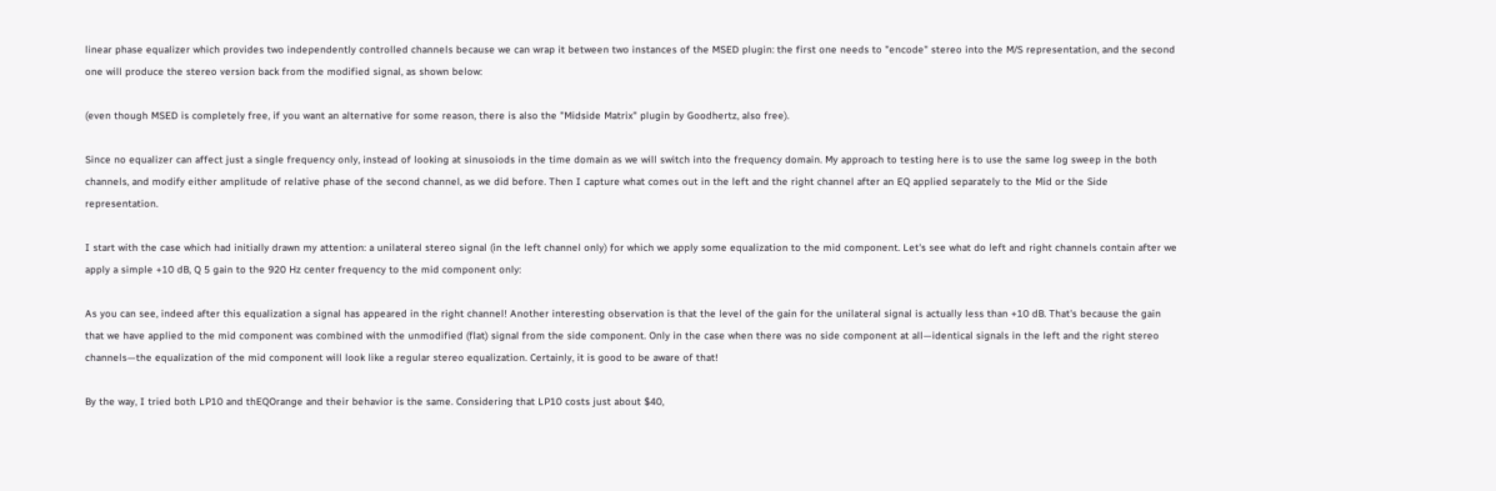linear phase equalizer which provides two independently controlled channels because we can wrap it between two instances of the MSED plugin: the first one needs to "encode" stereo into the M/S representation, and the second one will produce the stereo version back from the modified signal, as shown below:

(even though MSED is completely free, if you want an alternative for some reason, there is also the "Midside Matrix" plugin by Goodhertz, also free).

Since no equalizer can affect just a single frequency only, instead of looking at sinusoiods in the time domain as we will switch into the frequency domain. My approach to testing here is to use the same log sweep in the both channels, and modify either amplitude of relative phase of the second channel, as we did before. Then I capture what comes out in the left and the right channel after an EQ applied separately to the Mid or the Side representation.

I start with the case which had initially drawn my attention: a unilateral stereo signal (in the left channel only) for which we apply some equalization to the mid component. Let's see what do left and right channels contain after we apply a simple +10 dB, Q 5 gain to the 920 Hz center frequency to the mid component only:

As you can see, indeed after this equalization a signal has appeared in the right channel! Another interesting observation is that the level of the gain for the unilateral signal is actually less than +10 dB. That's because the gain that we have applied to the mid component was combined with the unmodified (flat) signal from the side component. Only in the case when there was no side component at all—identical signals in the left and the right stereo channels—the equalization of the mid component will look like a regular stereo equalization. Certainly, it is good to be aware of that!

By the way, I tried both LP10 and thEQOrange and their behavior is the same. Considering that LP10 costs just about $40,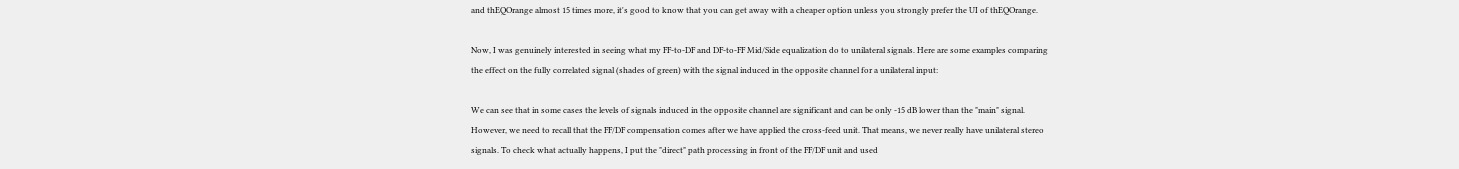and thEQOrange almost 15 times more, it's good to know that you can get away with a cheaper option unless you strongly prefer the UI of thEQOrange.

Now, I was genuinely interested in seeing what my FF-to-DF and DF-to-FF Mid/Side equalization do to unilateral signals. Here are some examples comparing the effect on the fully correlated signal (shades of green) with the signal induced in the opposite channel for a unilateral input:

We can see that in some cases the levels of signals induced in the opposite channel are significant and can be only -15 dB lower than the "main" signal. However, we need to recall that the FF/DF compensation comes after we have applied the cross-feed unit. That means, we never really have unilateral stereo signals. To check what actually happens, I put the "direct" path processing in front of the FF/DF unit and used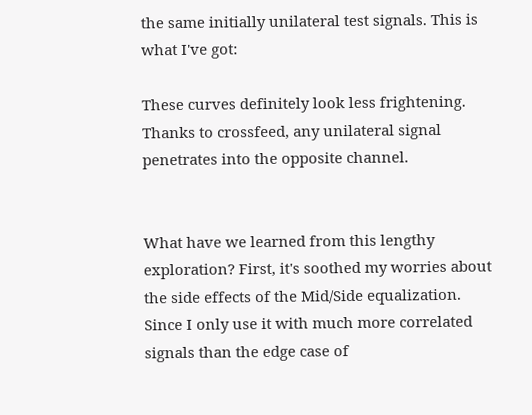the same initially unilateral test signals. This is what I've got:

These curves definitely look less frightening. Thanks to crossfeed, any unilateral signal penetrates into the opposite channel.


What have we learned from this lengthy exploration? First, it's soothed my worries about the side effects of the Mid/Side equalization. Since I only use it with much more correlated signals than the edge case of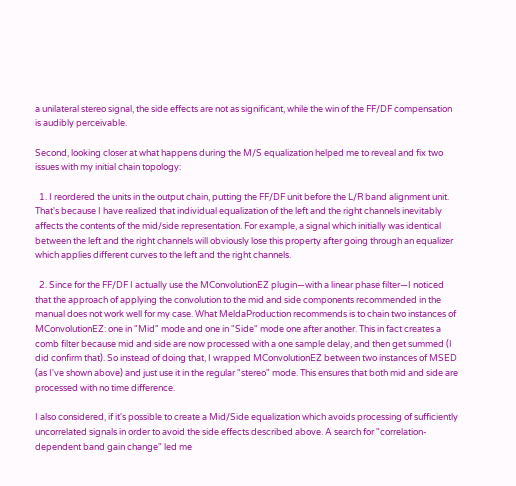a unilateral stereo signal, the side effects are not as significant, while the win of the FF/DF compensation is audibly perceivable.

Second, looking closer at what happens during the M/S equalization helped me to reveal and fix two issues with my initial chain topology:

  1. I reordered the units in the output chain, putting the FF/DF unit before the L/R band alignment unit. That's because I have realized that individual equalization of the left and the right channels inevitably affects the contents of the mid/side representation. For example, a signal which initially was identical between the left and the right channels will obviously lose this property after going through an equalizer which applies different curves to the left and the right channels.

  2. Since for the FF/DF I actually use the MConvolutionEZ plugin—with a linear phase filter—I noticed that the approach of applying the convolution to the mid and side components recommended in the manual does not work well for my case. What MeldaProduction recommends is to chain two instances of MConvolutionEZ: one in "Mid" mode and one in "Side" mode one after another. This in fact creates a comb filter because mid and side are now processed with a one sample delay, and then get summed (I did confirm that). So instead of doing that, I wrapped MConvolutionEZ between two instances of MSED (as I've shown above) and just use it in the regular "stereo" mode. This ensures that both mid and side are processed with no time difference.

I also considered, if it's possible to create a Mid/Side equalization which avoids processing of sufficiently uncorrelated signals in order to avoid the side effects described above. A search for "correlation-dependent band gain change" led me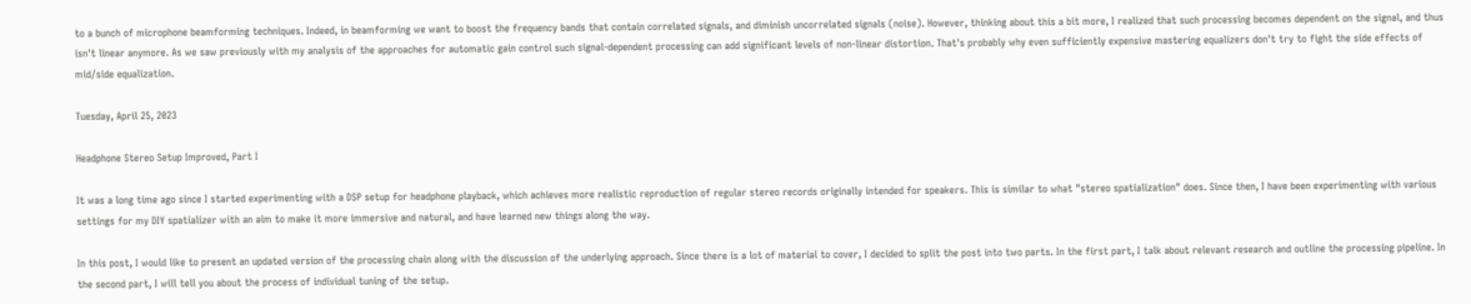to a bunch of microphone beamforming techniques. Indeed, in beamforming we want to boost the frequency bands that contain correlated signals, and diminish uncorrelated signals (noise). However, thinking about this a bit more, I realized that such processing becomes dependent on the signal, and thus isn't linear anymore. As we saw previously with my analysis of the approaches for automatic gain control such signal-dependent processing can add significant levels of non-linear distortion. That's probably why even sufficiently expensive mastering equalizers don't try to fight the side effects of mid/side equalization.

Tuesday, April 25, 2023

Headphone Stereo Setup Improved, Part I

It was a long time ago since I started experimenting with a DSP setup for headphone playback, which achieves more realistic reproduction of regular stereo records originally intended for speakers. This is similar to what "stereo spatialization" does. Since then, I have been experimenting with various settings for my DIY spatializer with an aim to make it more immersive and natural, and have learned new things along the way.

In this post, I would like to present an updated version of the processing chain along with the discussion of the underlying approach. Since there is a lot of material to cover, I decided to split the post into two parts. In the first part, I talk about relevant research and outline the processing pipeline. In the second part, I will tell you about the process of individual tuning of the setup.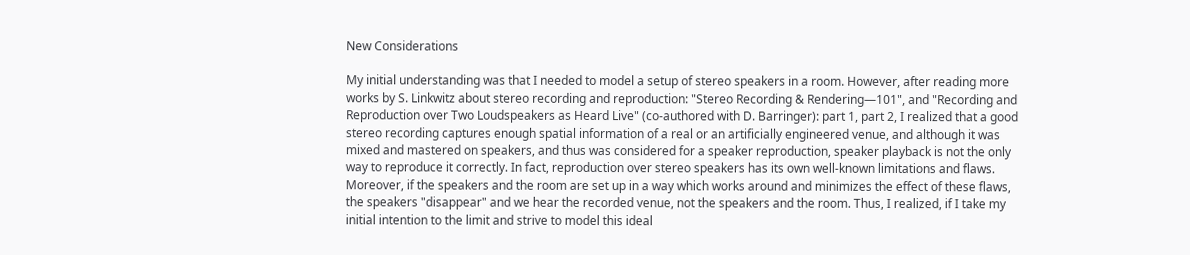New Considerations

My initial understanding was that I needed to model a setup of stereo speakers in a room. However, after reading more works by S. Linkwitz about stereo recording and reproduction: "Stereo Recording & Rendering—101", and "Recording and Reproduction over Two Loudspeakers as Heard Live" (co-authored with D. Barringer): part 1, part 2, I realized that a good stereo recording captures enough spatial information of a real or an artificially engineered venue, and although it was mixed and mastered on speakers, and thus was considered for a speaker reproduction, speaker playback is not the only way to reproduce it correctly. In fact, reproduction over stereo speakers has its own well-known limitations and flaws. Moreover, if the speakers and the room are set up in a way which works around and minimizes the effect of these flaws, the speakers "disappear" and we hear the recorded venue, not the speakers and the room. Thus, I realized, if I take my initial intention to the limit and strive to model this ideal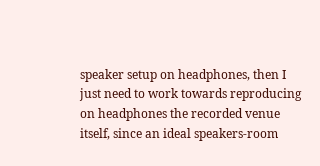speaker setup on headphones, then I just need to work towards reproducing on headphones the recorded venue itself, since an ideal speakers-room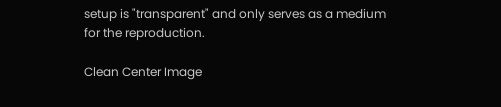setup is "transparent" and only serves as a medium for the reproduction.

Clean Center Image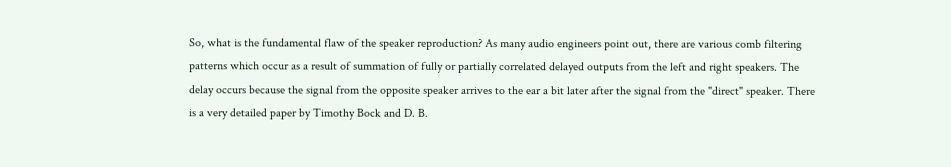So, what is the fundamental flaw of the speaker reproduction? As many audio engineers point out, there are various comb filtering patterns which occur as a result of summation of fully or partially correlated delayed outputs from the left and right speakers. The delay occurs because the signal from the opposite speaker arrives to the ear a bit later after the signal from the "direct" speaker. There is a very detailed paper by Timothy Bock and D. B.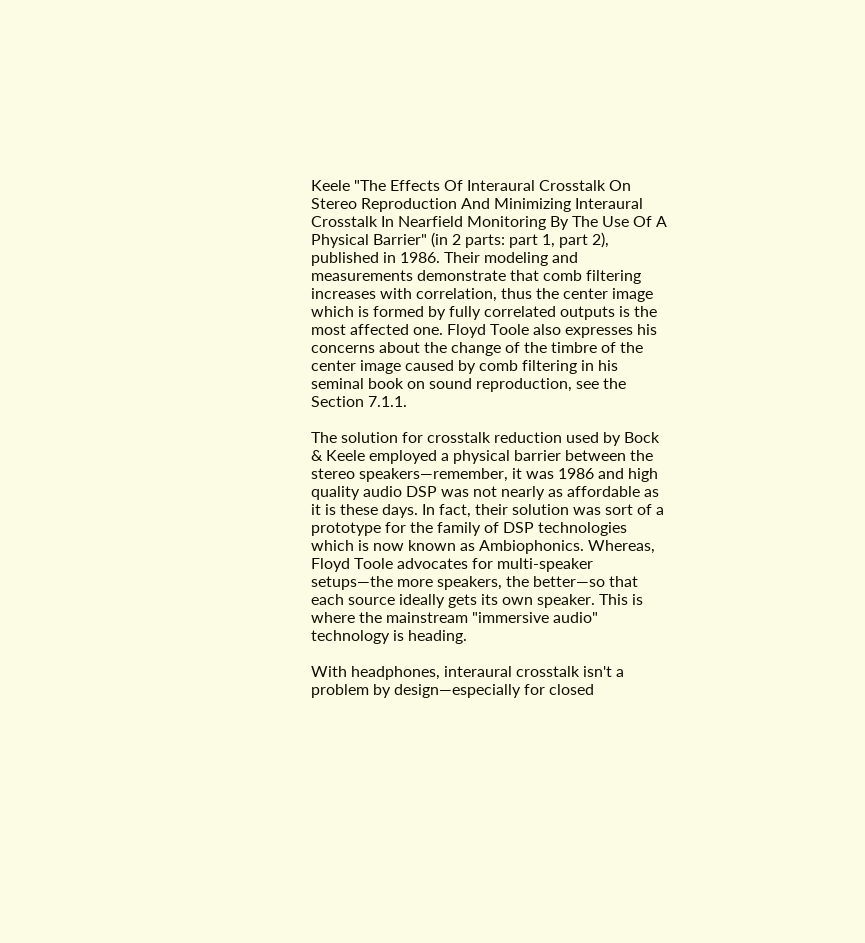Keele "The Effects Of Interaural Crosstalk On Stereo Reproduction And Minimizing Interaural Crosstalk In Nearfield Monitoring By The Use Of A Physical Barrier" (in 2 parts: part 1, part 2), published in 1986. Their modeling and measurements demonstrate that comb filtering increases with correlation, thus the center image which is formed by fully correlated outputs is the most affected one. Floyd Toole also expresses his concerns about the change of the timbre of the center image caused by comb filtering in his seminal book on sound reproduction, see the Section 7.1.1.

The solution for crosstalk reduction used by Bock & Keele employed a physical barrier between the stereo speakers—remember, it was 1986 and high quality audio DSP was not nearly as affordable as it is these days. In fact, their solution was sort of a prototype for the family of DSP technologies which is now known as Ambiophonics. Whereas, Floyd Toole advocates for multi-speaker setups—the more speakers, the better—so that each source ideally gets its own speaker. This is where the mainstream "immersive audio" technology is heading.

With headphones, interaural crosstalk isn't a problem by design—especially for closed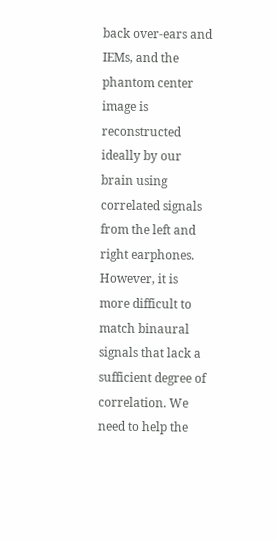back over-ears and IEMs, and the phantom center image is reconstructed ideally by our brain using correlated signals from the left and right earphones. However, it is more difficult to match binaural signals that lack a sufficient degree of correlation. We need to help the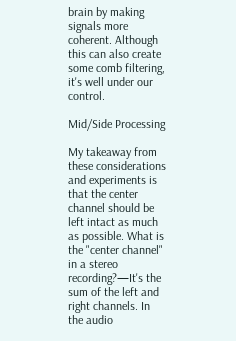brain by making signals more coherent. Although this can also create some comb filtering, it's well under our control.

Mid/Side Processing

My takeaway from these considerations and experiments is that the center channel should be left intact as much as possible. What is the "center channel" in a stereo recording?—It's the sum of the left and right channels. In the audio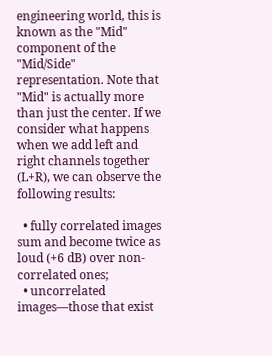engineering world, this is known as the "Mid" component of the "Mid/Side" representation. Note that "Mid" is actually more than just the center. If we consider what happens when we add left and right channels together (L+R), we can observe the following results:

  • fully correlated images sum and become twice as loud (+6 dB) over non-correlated ones;
  • uncorrelated images—those that exist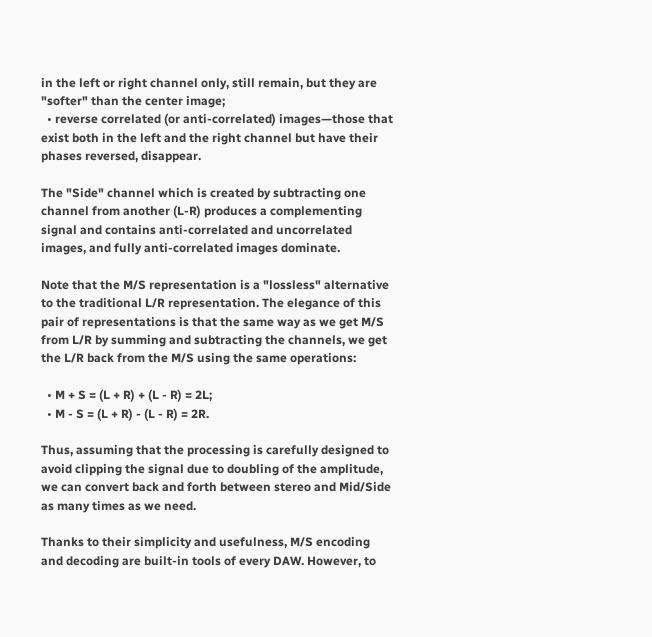in the left or right channel only, still remain, but they are "softer" than the center image;
  • reverse correlated (or anti-correlated) images—those that exist both in the left and the right channel but have their phases reversed, disappear.

The "Side" channel which is created by subtracting one channel from another (L-R) produces a complementing signal and contains anti-correlated and uncorrelated images, and fully anti-correlated images dominate.

Note that the M/S representation is a "lossless" alternative to the traditional L/R representation. The elegance of this pair of representations is that the same way as we get M/S from L/R by summing and subtracting the channels, we get the L/R back from the M/S using the same operations:

  • M + S = (L + R) + (L - R) = 2L;
  • M - S = (L + R) - (L - R) = 2R.

Thus, assuming that the processing is carefully designed to avoid clipping the signal due to doubling of the amplitude, we can convert back and forth between stereo and Mid/Side as many times as we need.

Thanks to their simplicity and usefulness, M/S encoding and decoding are built-in tools of every DAW. However, to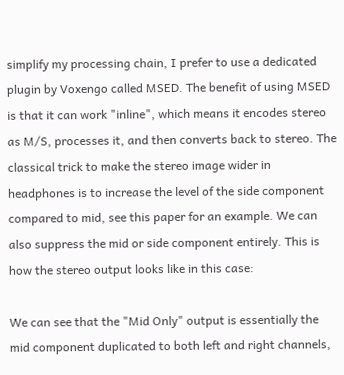simplify my processing chain, I prefer to use a dedicated plugin by Voxengo called MSED. The benefit of using MSED is that it can work "inline", which means it encodes stereo as M/S, processes it, and then converts back to stereo. The classical trick to make the stereo image wider in headphones is to increase the level of the side component compared to mid, see this paper for an example. We can also suppress the mid or side component entirely. This is how the stereo output looks like in this case:

We can see that the "Mid Only" output is essentially the mid component duplicated to both left and right channels,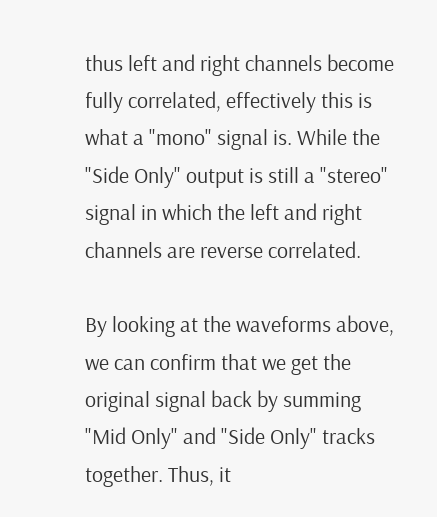thus left and right channels become fully correlated, effectively this is what a "mono" signal is. While the "Side Only" output is still a "stereo" signal in which the left and right channels are reverse correlated.

By looking at the waveforms above, we can confirm that we get the original signal back by summing "Mid Only" and "Side Only" tracks together. Thus, it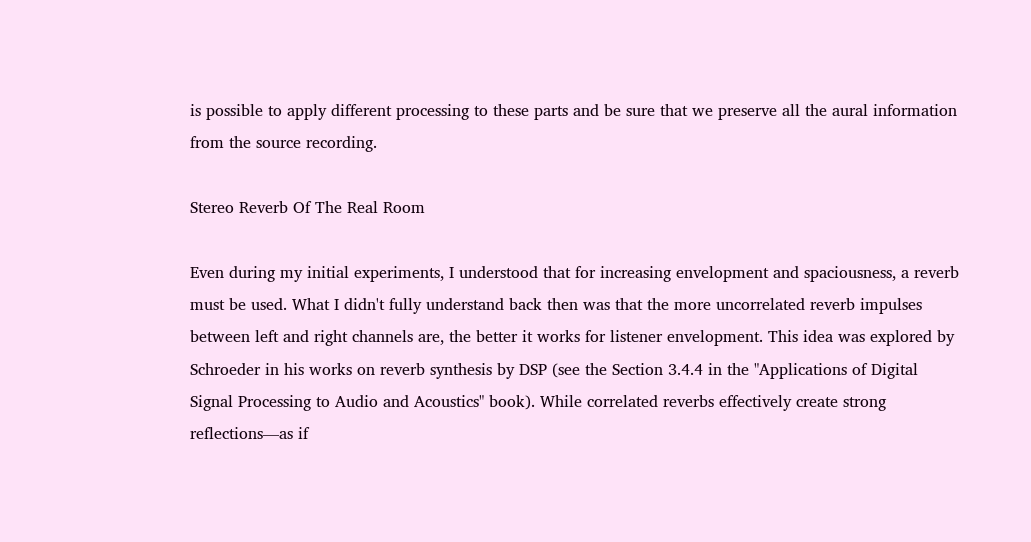is possible to apply different processing to these parts and be sure that we preserve all the aural information from the source recording.

Stereo Reverb Of The Real Room

Even during my initial experiments, I understood that for increasing envelopment and spaciousness, a reverb must be used. What I didn't fully understand back then was that the more uncorrelated reverb impulses between left and right channels are, the better it works for listener envelopment. This idea was explored by Schroeder in his works on reverb synthesis by DSP (see the Section 3.4.4 in the "Applications of Digital Signal Processing to Audio and Acoustics" book). While correlated reverbs effectively create strong reflections—as if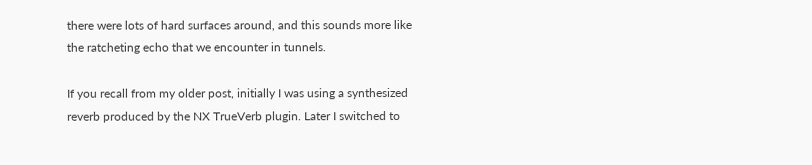there were lots of hard surfaces around, and this sounds more like the ratcheting echo that we encounter in tunnels.

If you recall from my older post, initially I was using a synthesized reverb produced by the NX TrueVerb plugin. Later I switched to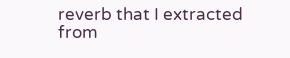reverb that I extracted from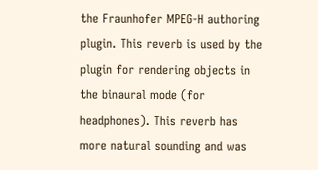the Fraunhofer MPEG-H authoring plugin. This reverb is used by the plugin for rendering objects in the binaural mode (for headphones). This reverb has more natural sounding and was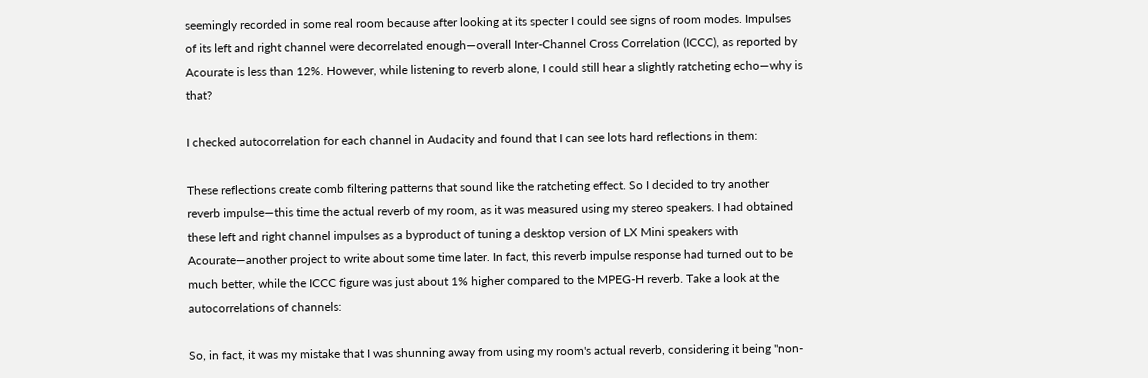seemingly recorded in some real room because after looking at its specter I could see signs of room modes. Impulses of its left and right channel were decorrelated enough—overall Inter-Channel Cross Correlation (ICCC), as reported by Acourate is less than 12%. However, while listening to reverb alone, I could still hear a slightly ratcheting echo—why is that?

I checked autocorrelation for each channel in Audacity and found that I can see lots hard reflections in them:

These reflections create comb filtering patterns that sound like the ratcheting effect. So I decided to try another reverb impulse—this time the actual reverb of my room, as it was measured using my stereo speakers. I had obtained these left and right channel impulses as a byproduct of tuning a desktop version of LX Mini speakers with Acourate—another project to write about some time later. In fact, this reverb impulse response had turned out to be much better, while the ICCC figure was just about 1% higher compared to the MPEG-H reverb. Take a look at the autocorrelations of channels:

So, in fact, it was my mistake that I was shunning away from using my room's actual reverb, considering it being "non-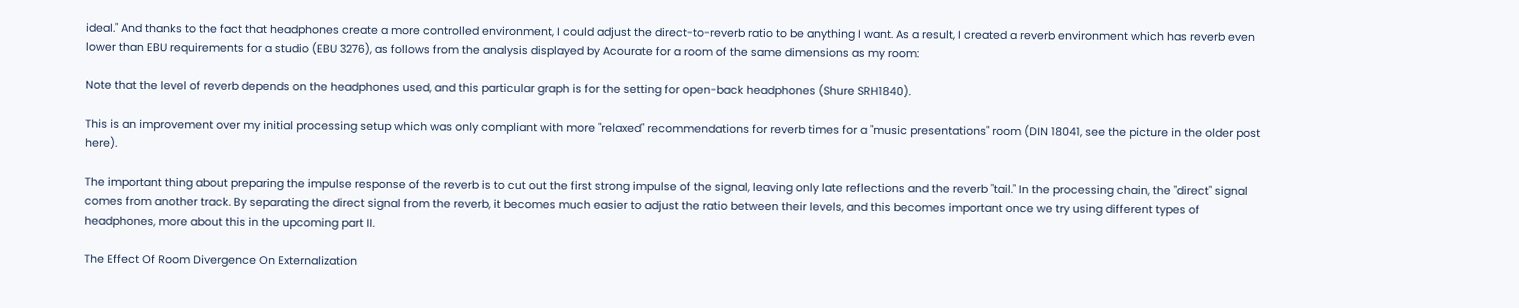ideal." And thanks to the fact that headphones create a more controlled environment, I could adjust the direct-to-reverb ratio to be anything I want. As a result, I created a reverb environment which has reverb even lower than EBU requirements for a studio (EBU 3276), as follows from the analysis displayed by Acourate for a room of the same dimensions as my room:

Note that the level of reverb depends on the headphones used, and this particular graph is for the setting for open-back headphones (Shure SRH1840).

This is an improvement over my initial processing setup which was only compliant with more "relaxed" recommendations for reverb times for a "music presentations" room (DIN 18041, see the picture in the older post here).

The important thing about preparing the impulse response of the reverb is to cut out the first strong impulse of the signal, leaving only late reflections and the reverb "tail." In the processing chain, the "direct" signal comes from another track. By separating the direct signal from the reverb, it becomes much easier to adjust the ratio between their levels, and this becomes important once we try using different types of headphones, more about this in the upcoming part II.

The Effect Of Room Divergence On Externalization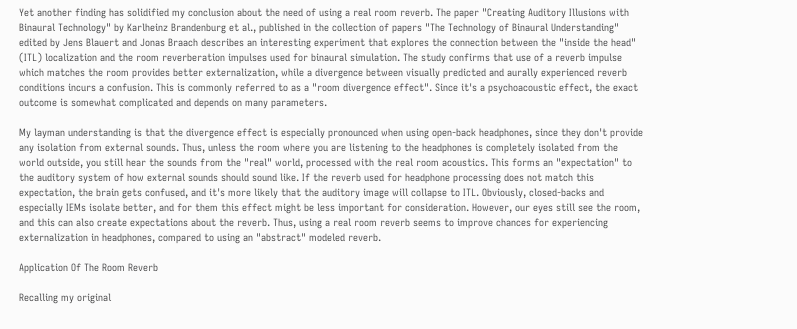Yet another finding has solidified my conclusion about the need of using a real room reverb. The paper "Creating Auditory Illusions with Binaural Technology" by Karlheinz Brandenburg et al., published in the collection of papers "The Technology of Binaural Understanding" edited by Jens Blauert and Jonas Braach describes an interesting experiment that explores the connection between the "inside the head" (ITL) localization and the room reverberation impulses used for binaural simulation. The study confirms that use of a reverb impulse which matches the room provides better externalization, while a divergence between visually predicted and aurally experienced reverb conditions incurs a confusion. This is commonly referred to as a "room divergence effect". Since it's a psychoacoustic effect, the exact outcome is somewhat complicated and depends on many parameters.

My layman understanding is that the divergence effect is especially pronounced when using open-back headphones, since they don't provide any isolation from external sounds. Thus, unless the room where you are listening to the headphones is completely isolated from the world outside, you still hear the sounds from the "real" world, processed with the real room acoustics. This forms an "expectation" to the auditory system of how external sounds should sound like. If the reverb used for headphone processing does not match this expectation, the brain gets confused, and it's more likely that the auditory image will collapse to ITL. Obviously, closed-backs and especially IEMs isolate better, and for them this effect might be less important for consideration. However, our eyes still see the room, and this can also create expectations about the reverb. Thus, using a real room reverb seems to improve chances for experiencing externalization in headphones, compared to using an "abstract" modeled reverb.

Application Of The Room Reverb

Recalling my original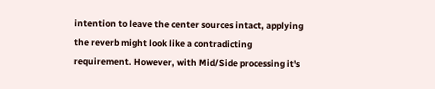intention to leave the center sources intact, applying the reverb might look like a contradicting requirement. However, with Mid/Side processing it's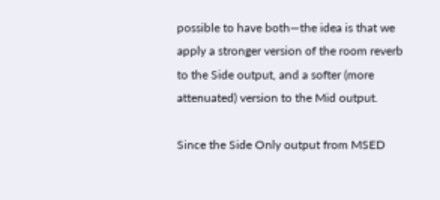possible to have both—the idea is that we apply a stronger version of the room reverb to the Side output, and a softer (more attenuated) version to the Mid output.

Since the Side Only output from MSED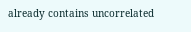already contains uncorrelated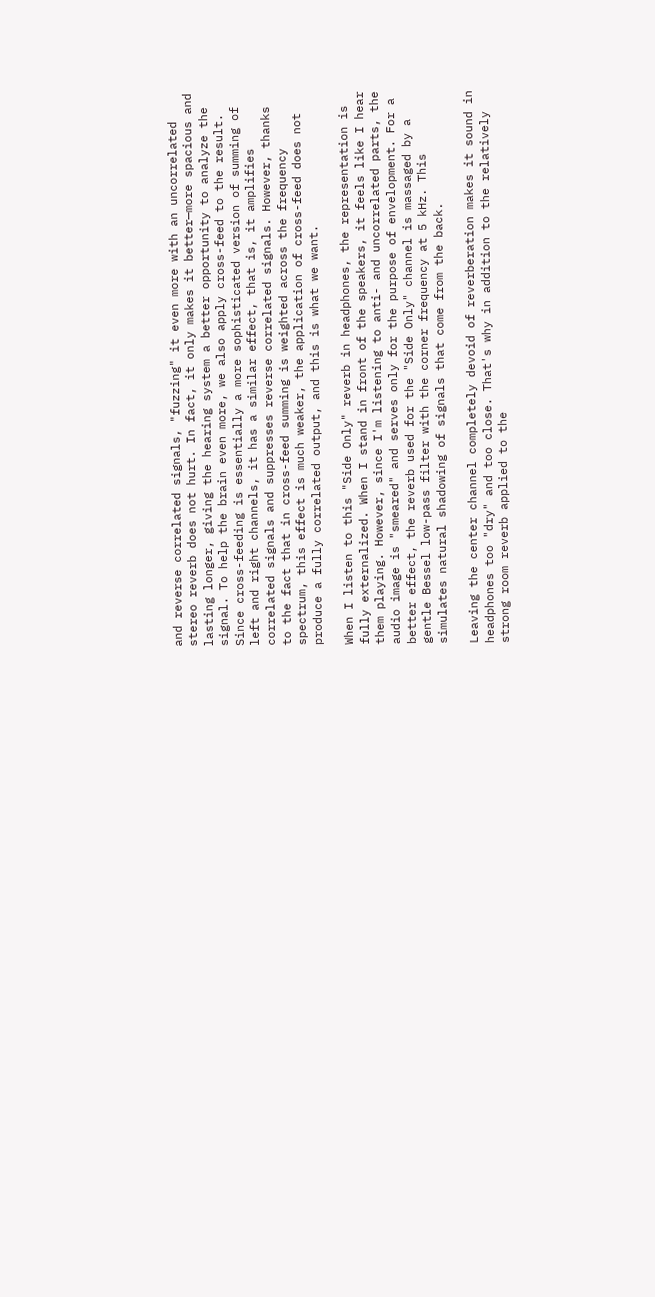and reverse correlated signals, "fuzzing" it even more with an uncorrelated stereo reverb does not hurt. In fact, it only makes it better—more spacious and lasting longer, giving the hearing system a better opportunity to analyze the signal. To help the brain even more, we also apply cross-feed to the result. Since cross-feeding is essentially a more sophisticated version of summing of left and right channels, it has a similar effect, that is, it amplifies correlated signals and suppresses reverse correlated signals. However, thanks to the fact that in cross-feed summing is weighted across the frequency spectrum, this effect is much weaker, the application of cross-feed does not produce a fully correlated output, and this is what we want.

When I listen to this "Side Only" reverb in headphones, the representation is fully externalized. When I stand in front of the speakers, it feels like I hear them playing. However, since I'm listening to anti- and uncorrelated parts, the audio image is "smeared" and serves only for the purpose of envelopment. For a better effect, the reverb used for the "Side Only" channel is massaged by a gentle Bessel low-pass filter with the corner frequency at 5 kHz. This simulates natural shadowing of signals that come from the back.

Leaving the center channel completely devoid of reverberation makes it sound in headphones too "dry" and too close. That's why in addition to the relatively strong room reverb applied to the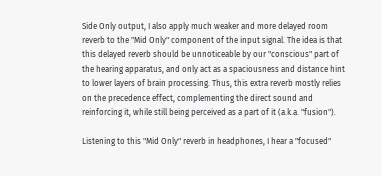Side Only output, I also apply much weaker and more delayed room reverb to the "Mid Only" component of the input signal. The idea is that this delayed reverb should be unnoticeable by our "conscious" part of the hearing apparatus, and only act as a spaciousness and distance hint to lower layers of brain processing. Thus, this extra reverb mostly relies on the precedence effect, complementing the direct sound and reinforcing it, while still being perceived as a part of it (a.k.a. "fusion").

Listening to this "Mid Only" reverb in headphones, I hear a "focused"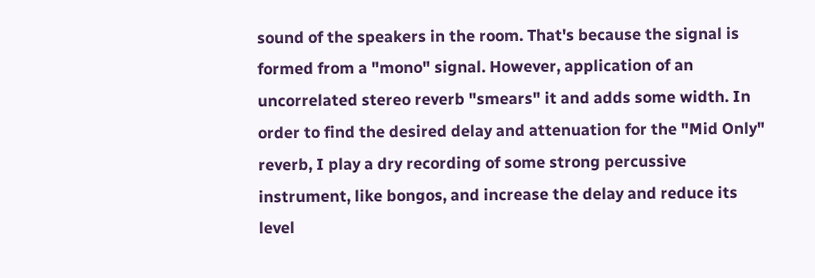sound of the speakers in the room. That's because the signal is formed from a "mono" signal. However, application of an uncorrelated stereo reverb "smears" it and adds some width. In order to find the desired delay and attenuation for the "Mid Only" reverb, I play a dry recording of some strong percussive instrument, like bongos, and increase the delay and reduce its level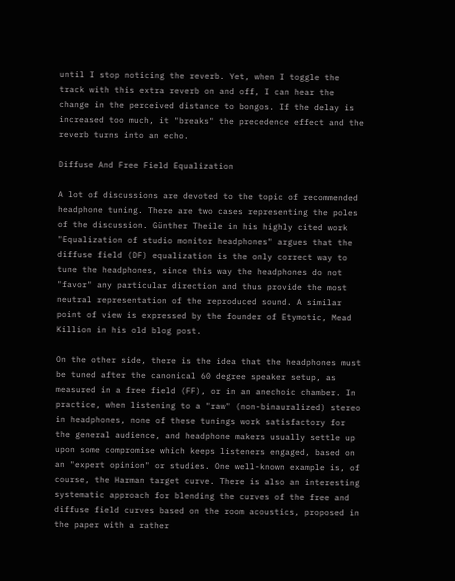until I stop noticing the reverb. Yet, when I toggle the track with this extra reverb on and off, I can hear the change in the perceived distance to bongos. If the delay is increased too much, it "breaks" the precedence effect and the reverb turns into an echo.

Diffuse And Free Field Equalization

A lot of discussions are devoted to the topic of recommended headphone tuning. There are two cases representing the poles of the discussion. Günther Theile in his highly cited work "Equalization of studio monitor headphones" argues that the diffuse field (DF) equalization is the only correct way to tune the headphones, since this way the headphones do not "favor" any particular direction and thus provide the most neutral representation of the reproduced sound. A similar point of view is expressed by the founder of Etymotic, Mead Killion in his old blog post.

On the other side, there is the idea that the headphones must be tuned after the canonical 60 degree speaker setup, as measured in a free field (FF), or in an anechoic chamber. In practice, when listening to a "raw" (non-binauralized) stereo in headphones, none of these tunings work satisfactory for the general audience, and headphone makers usually settle up upon some compromise which keeps listeners engaged, based on an "expert opinion" or studies. One well-known example is, of course, the Harman target curve. There is also an interesting systematic approach for blending the curves of the free and diffuse field curves based on the room acoustics, proposed in the paper with a rather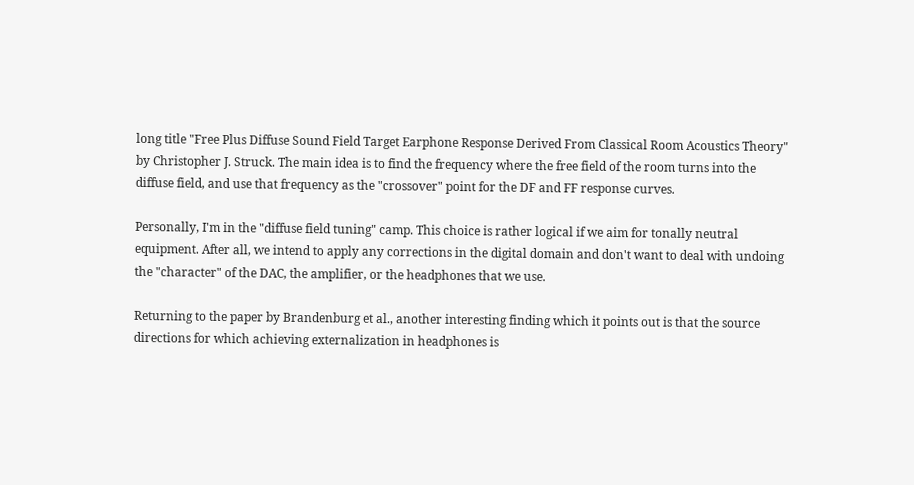long title "Free Plus Diffuse Sound Field Target Earphone Response Derived From Classical Room Acoustics Theory" by Christopher J. Struck. The main idea is to find the frequency where the free field of the room turns into the diffuse field, and use that frequency as the "crossover" point for the DF and FF response curves.

Personally, I'm in the "diffuse field tuning" camp. This choice is rather logical if we aim for tonally neutral equipment. After all, we intend to apply any corrections in the digital domain and don't want to deal with undoing the "character" of the DAC, the amplifier, or the headphones that we use.

Returning to the paper by Brandenburg et al., another interesting finding which it points out is that the source directions for which achieving externalization in headphones is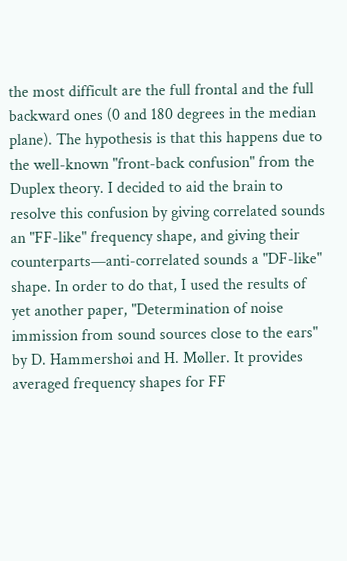the most difficult are the full frontal and the full backward ones (0 and 180 degrees in the median plane). The hypothesis is that this happens due to the well-known "front-back confusion" from the Duplex theory. I decided to aid the brain to resolve this confusion by giving correlated sounds an "FF-like" frequency shape, and giving their counterparts—anti-correlated sounds a "DF-like" shape. In order to do that, I used the results of yet another paper, "Determination of noise immission from sound sources close to the ears" by D. Hammershøi and H. Møller. It provides averaged frequency shapes for FF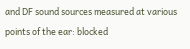and DF sound sources measured at various points of the ear: blocked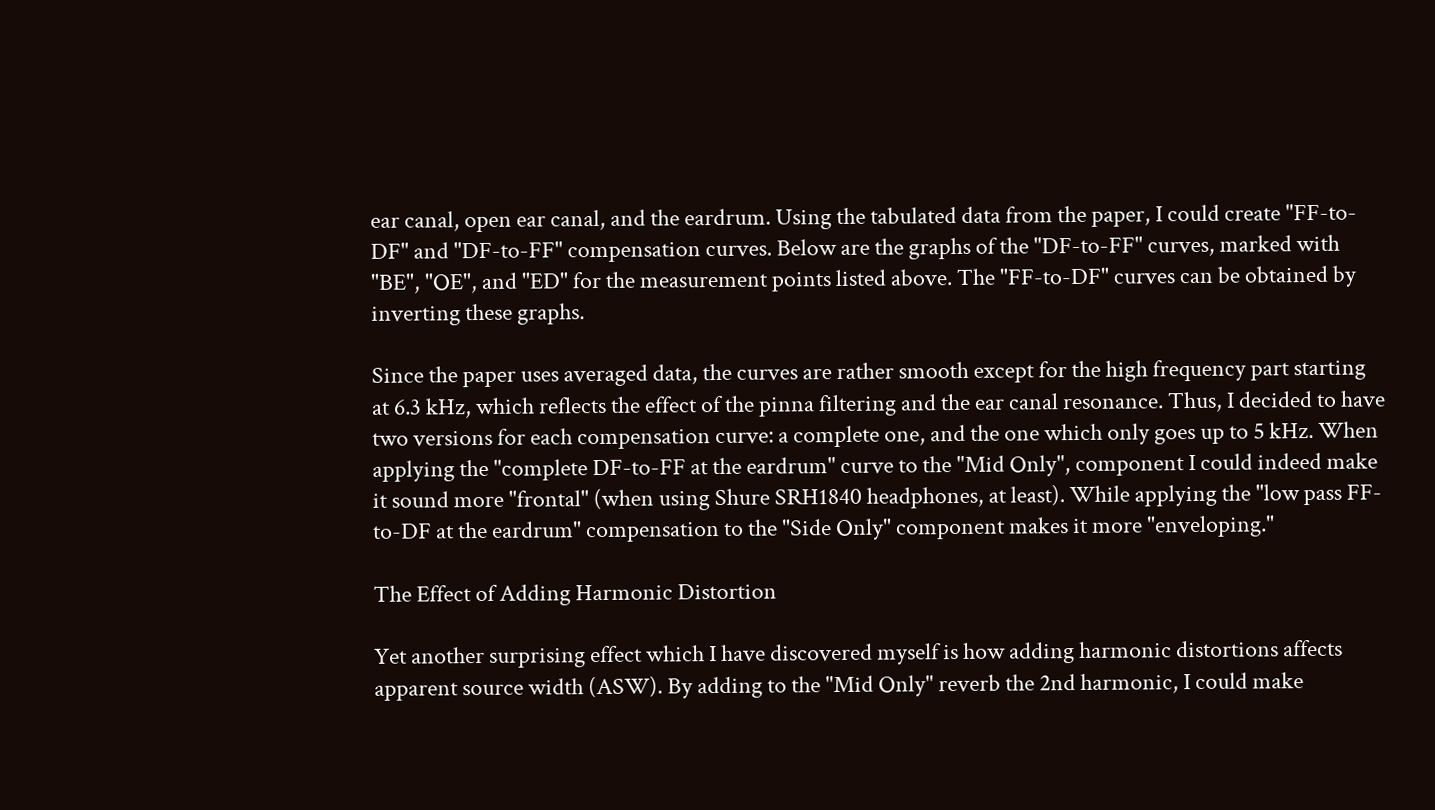ear canal, open ear canal, and the eardrum. Using the tabulated data from the paper, I could create "FF-to-DF" and "DF-to-FF" compensation curves. Below are the graphs of the "DF-to-FF" curves, marked with "BE", "OE", and "ED" for the measurement points listed above. The "FF-to-DF" curves can be obtained by inverting these graphs.

Since the paper uses averaged data, the curves are rather smooth except for the high frequency part starting at 6.3 kHz, which reflects the effect of the pinna filtering and the ear canal resonance. Thus, I decided to have two versions for each compensation curve: a complete one, and the one which only goes up to 5 kHz. When applying the "complete DF-to-FF at the eardrum" curve to the "Mid Only", component I could indeed make it sound more "frontal" (when using Shure SRH1840 headphones, at least). While applying the "low pass FF-to-DF at the eardrum" compensation to the "Side Only" component makes it more "enveloping."

The Effect of Adding Harmonic Distortion

Yet another surprising effect which I have discovered myself is how adding harmonic distortions affects apparent source width (ASW). By adding to the "Mid Only" reverb the 2nd harmonic, I could make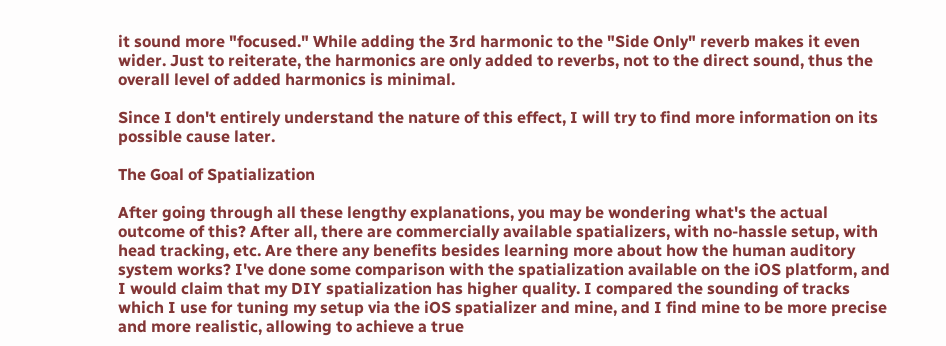it sound more "focused." While adding the 3rd harmonic to the "Side Only" reverb makes it even wider. Just to reiterate, the harmonics are only added to reverbs, not to the direct sound, thus the overall level of added harmonics is minimal.

Since I don't entirely understand the nature of this effect, I will try to find more information on its possible cause later.

The Goal of Spatialization

After going through all these lengthy explanations, you may be wondering what's the actual outcome of this? After all, there are commercially available spatializers, with no-hassle setup, with head tracking, etc. Are there any benefits besides learning more about how the human auditory system works? I've done some comparison with the spatialization available on the iOS platform, and I would claim that my DIY spatialization has higher quality. I compared the sounding of tracks which I use for tuning my setup via the iOS spatializer and mine, and I find mine to be more precise and more realistic, allowing to achieve a true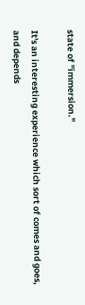state of "immersion."

It's an interesting experience which sort of comes and goes, and depends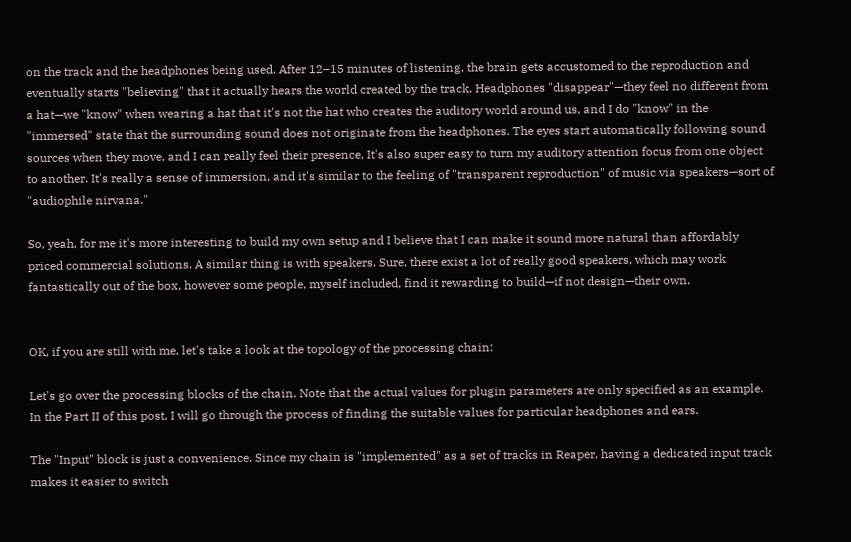on the track and the headphones being used. After 12–15 minutes of listening, the brain gets accustomed to the reproduction and eventually starts "believing" that it actually hears the world created by the track. Headphones "disappear"—they feel no different from a hat—we "know" when wearing a hat that it's not the hat who creates the auditory world around us, and I do "know" in the "immersed" state that the surrounding sound does not originate from the headphones. The eyes start automatically following sound sources when they move, and I can really feel their presence. It's also super easy to turn my auditory attention focus from one object to another. It's really a sense of immersion, and it's similar to the feeling of "transparent reproduction" of music via speakers—sort of "audiophile nirvana."

So, yeah, for me it's more interesting to build my own setup and I believe that I can make it sound more natural than affordably priced commercial solutions. A similar thing is with speakers. Sure, there exist a lot of really good speakers, which may work fantastically out of the box, however some people, myself included, find it rewarding to build—if not design—their own.


OK, if you are still with me, let's take a look at the topology of the processing chain:

Let's go over the processing blocks of the chain. Note that the actual values for plugin parameters are only specified as an example. In the Part II of this post, I will go through the process of finding the suitable values for particular headphones and ears.

The "Input" block is just a convenience. Since my chain is "implemented" as a set of tracks in Reaper, having a dedicated input track makes it easier to switch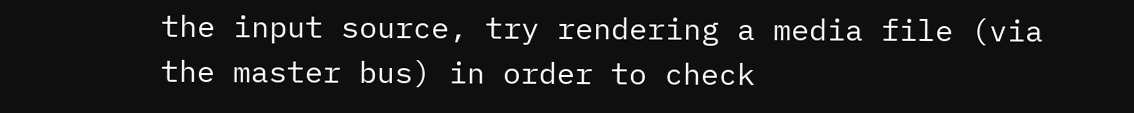the input source, try rendering a media file (via the master bus) in order to check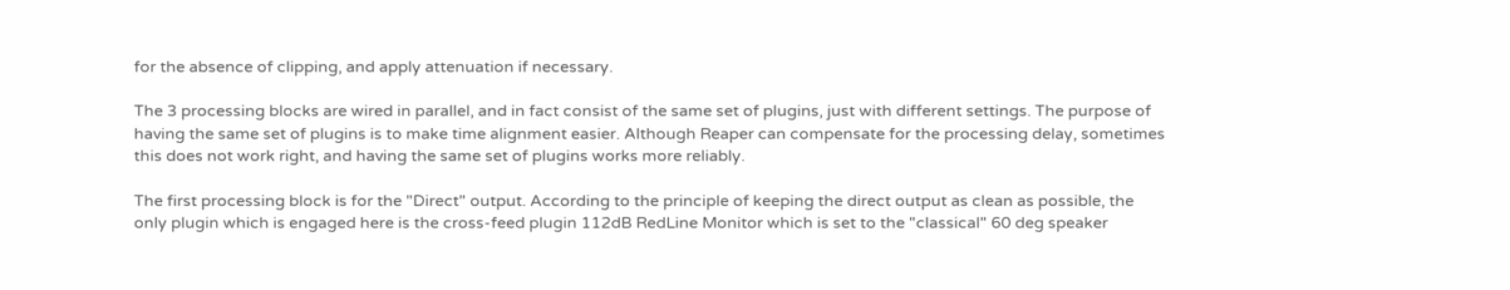for the absence of clipping, and apply attenuation if necessary.

The 3 processing blocks are wired in parallel, and in fact consist of the same set of plugins, just with different settings. The purpose of having the same set of plugins is to make time alignment easier. Although Reaper can compensate for the processing delay, sometimes this does not work right, and having the same set of plugins works more reliably.

The first processing block is for the "Direct" output. According to the principle of keeping the direct output as clean as possible, the only plugin which is engaged here is the cross-feed plugin 112dB RedLine Monitor which is set to the "classical" 60 deg speaker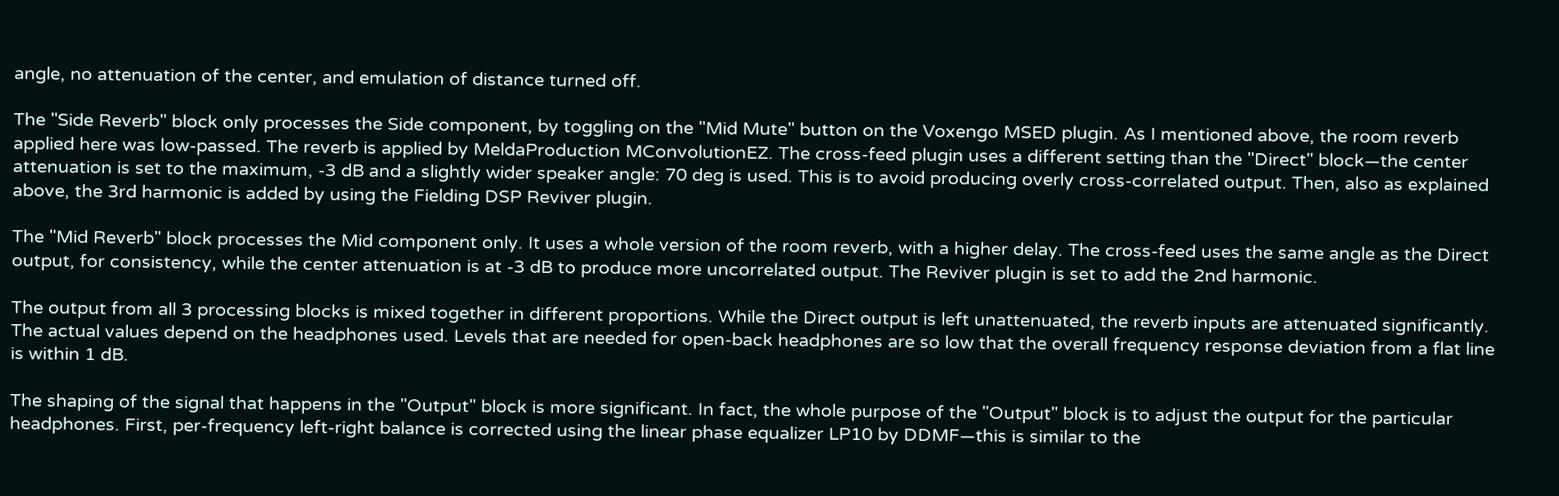angle, no attenuation of the center, and emulation of distance turned off.

The "Side Reverb" block only processes the Side component, by toggling on the "Mid Mute" button on the Voxengo MSED plugin. As I mentioned above, the room reverb applied here was low-passed. The reverb is applied by MeldaProduction MConvolutionEZ. The cross-feed plugin uses a different setting than the "Direct" block—the center attenuation is set to the maximum, -3 dB and a slightly wider speaker angle: 70 deg is used. This is to avoid producing overly cross-correlated output. Then, also as explained above, the 3rd harmonic is added by using the Fielding DSP Reviver plugin.

The "Mid Reverb" block processes the Mid component only. It uses a whole version of the room reverb, with a higher delay. The cross-feed uses the same angle as the Direct output, for consistency, while the center attenuation is at -3 dB to produce more uncorrelated output. The Reviver plugin is set to add the 2nd harmonic.

The output from all 3 processing blocks is mixed together in different proportions. While the Direct output is left unattenuated, the reverb inputs are attenuated significantly. The actual values depend on the headphones used. Levels that are needed for open-back headphones are so low that the overall frequency response deviation from a flat line is within 1 dB.

The shaping of the signal that happens in the "Output" block is more significant. In fact, the whole purpose of the "Output" block is to adjust the output for the particular headphones. First, per-frequency left-right balance is corrected using the linear phase equalizer LP10 by DDMF—this is similar to the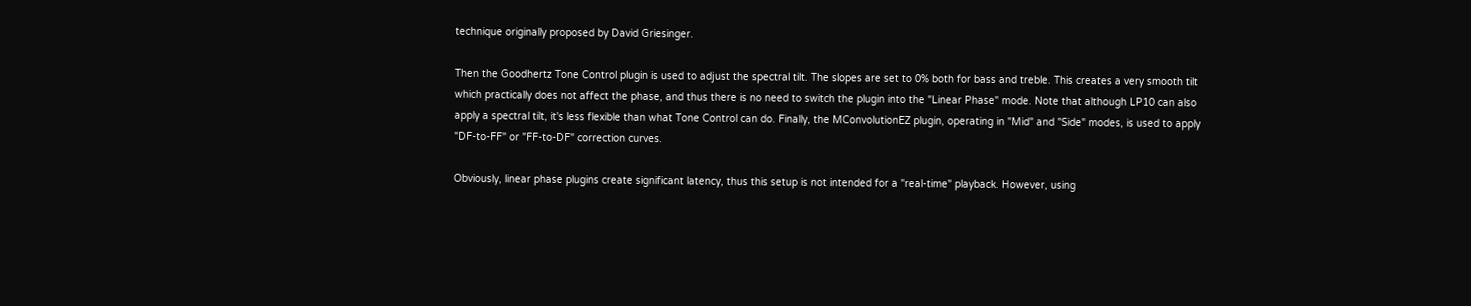technique originally proposed by David Griesinger.

Then the Goodhertz Tone Control plugin is used to adjust the spectral tilt. The slopes are set to 0% both for bass and treble. This creates a very smooth tilt which practically does not affect the phase, and thus there is no need to switch the plugin into the "Linear Phase" mode. Note that although LP10 can also apply a spectral tilt, it's less flexible than what Tone Control can do. Finally, the MConvolutionEZ plugin, operating in "Mid" and "Side" modes, is used to apply "DF-to-FF" or "FF-to-DF" correction curves.

Obviously, linear phase plugins create significant latency, thus this setup is not intended for a "real-time" playback. However, using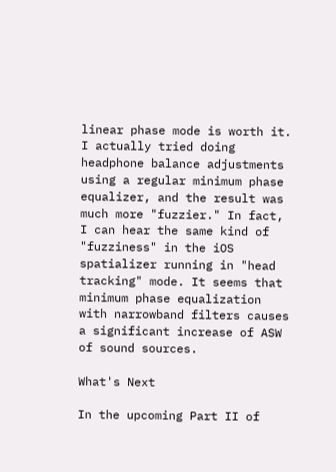linear phase mode is worth it. I actually tried doing headphone balance adjustments using a regular minimum phase equalizer, and the result was much more "fuzzier." In fact, I can hear the same kind of "fuzziness" in the iOS spatializer running in "head tracking" mode. It seems that minimum phase equalization with narrowband filters causes a significant increase of ASW of sound sources.

What's Next

In the upcoming Part II of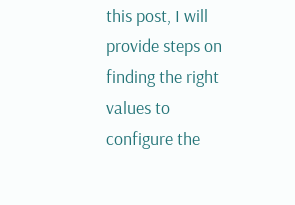this post, I will provide steps on finding the right values to configure the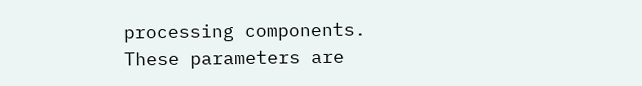processing components. These parameters are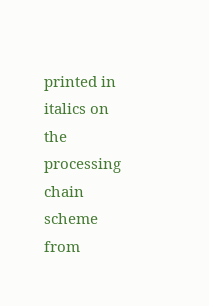printed in italics on the processing chain scheme from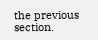the previous section.